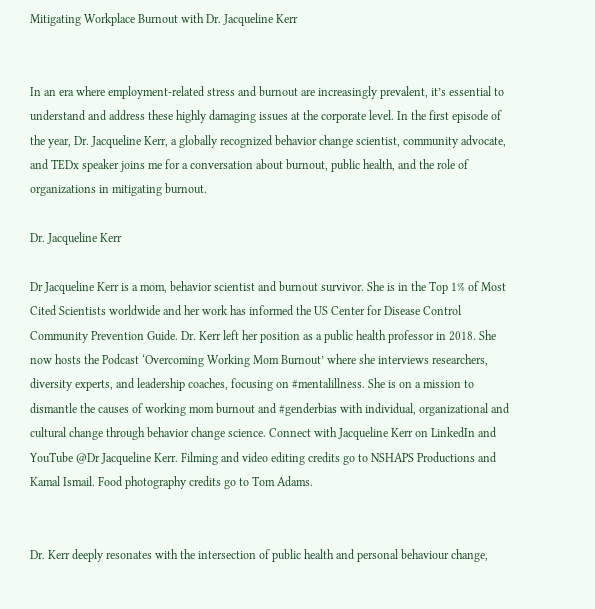Mitigating Workplace Burnout with Dr. Jacqueline Kerr


In an era where employment-related stress and burnout are increasingly prevalent, it’s essential to understand and address these highly damaging issues at the corporate level. In the first episode of the year, Dr. Jacqueline Kerr, a globally recognized behavior change scientist, community advocate, and TEDx speaker joins me for a conversation about burnout, public health, and the role of organizations in mitigating burnout.

Dr. Jacqueline Kerr

Dr Jacqueline Kerr is a mom, behavior scientist and burnout survivor. She is in the Top 1% of Most Cited Scientists worldwide and her work has informed the US Center for Disease Control Community Prevention Guide. Dr. Kerr left her position as a public health professor in 2018. She now hosts the Podcast ‘Overcoming Working Mom Burnout’ where she interviews researchers, diversity experts, and leadership coaches, focusing on #mentalillness. She is on a mission to dismantle the causes of working mom burnout and #genderbias with individual, organizational and cultural change through behavior change science. Connect with Jacqueline Kerr on LinkedIn and YouTube @Dr Jacqueline Kerr. Filming and video editing credits go to NSHAPS Productions and Kamal Ismail. Food photography credits go to Tom Adams.


Dr. Kerr deeply resonates with the intersection of public health and personal behaviour change,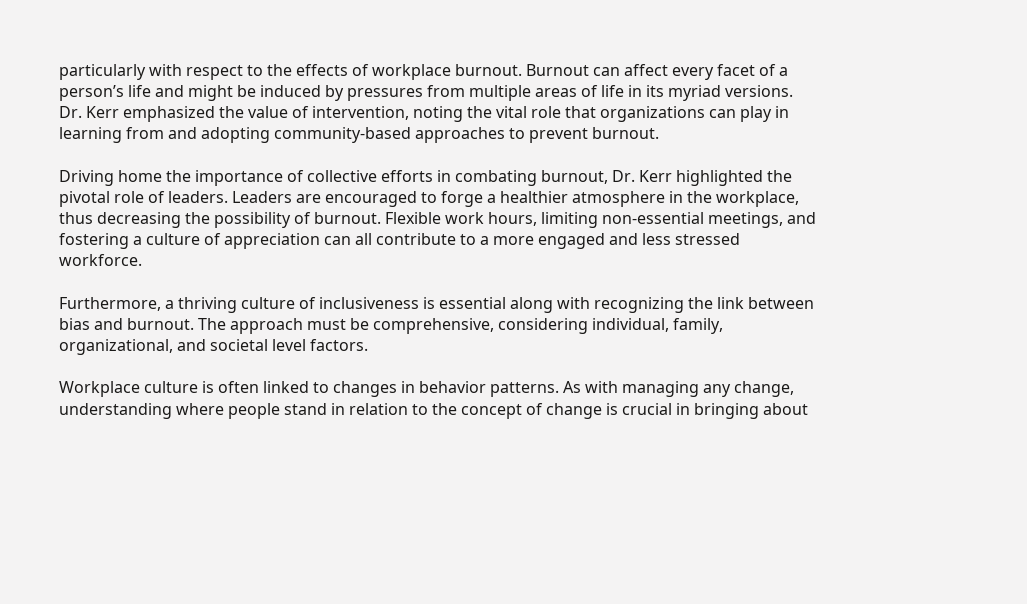particularly with respect to the effects of workplace burnout. Burnout can affect every facet of a person’s life and might be induced by pressures from multiple areas of life in its myriad versions. Dr. Kerr emphasized the value of intervention, noting the vital role that organizations can play in learning from and adopting community-based approaches to prevent burnout.

Driving home the importance of collective efforts in combating burnout, Dr. Kerr highlighted the pivotal role of leaders. Leaders are encouraged to forge a healthier atmosphere in the workplace, thus decreasing the possibility of burnout. Flexible work hours, limiting non-essential meetings, and fostering a culture of appreciation can all contribute to a more engaged and less stressed workforce.

Furthermore, a thriving culture of inclusiveness is essential along with recognizing the link between bias and burnout. The approach must be comprehensive, considering individual, family, organizational, and societal level factors.

Workplace culture is often linked to changes in behavior patterns. As with managing any change, understanding where people stand in relation to the concept of change is crucial in bringing about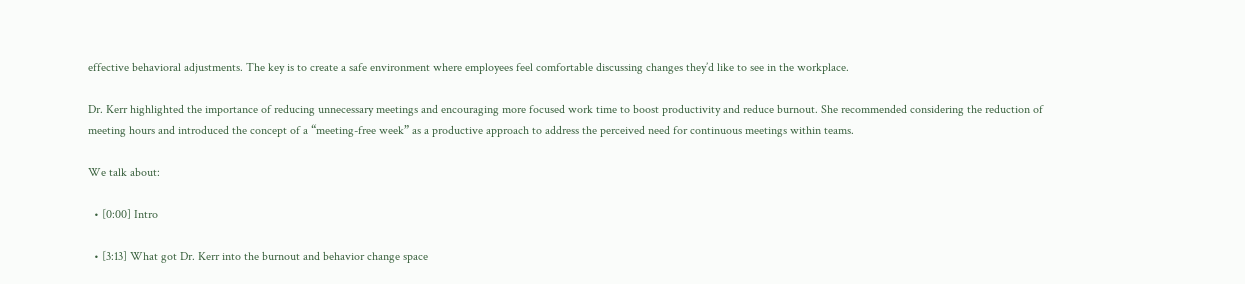effective behavioral adjustments. The key is to create a safe environment where employees feel comfortable discussing changes they’d like to see in the workplace.

Dr. Kerr highlighted the importance of reducing unnecessary meetings and encouraging more focused work time to boost productivity and reduce burnout. She recommended considering the reduction of meeting hours and introduced the concept of a “meeting-free week” as a productive approach to address the perceived need for continuous meetings within teams.

We talk about:

  • [0:00] Intro

  • [3:13] What got Dr. Kerr into the burnout and behavior change space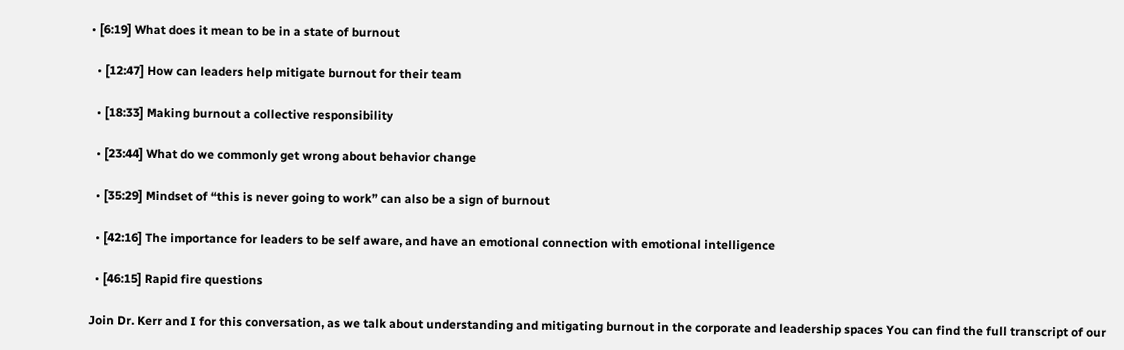• [6:19] What does it mean to be in a state of burnout

  • [12:47] How can leaders help mitigate burnout for their team

  • [18:33] Making burnout a collective responsibility

  • [23:44] What do we commonly get wrong about behavior change

  • [35:29] Mindset of “this is never going to work” can also be a sign of burnout

  • [42:16] The importance for leaders to be self aware, and have an emotional connection with emotional intelligence

  • [46:15] Rapid fire questions

Join Dr. Kerr and I for this conversation, as we talk about understanding and mitigating burnout in the corporate and leadership spaces You can find the full transcript of our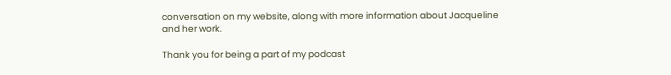conversation on my website, along with more information about Jacqueline and her work.

Thank you for being a part of my podcast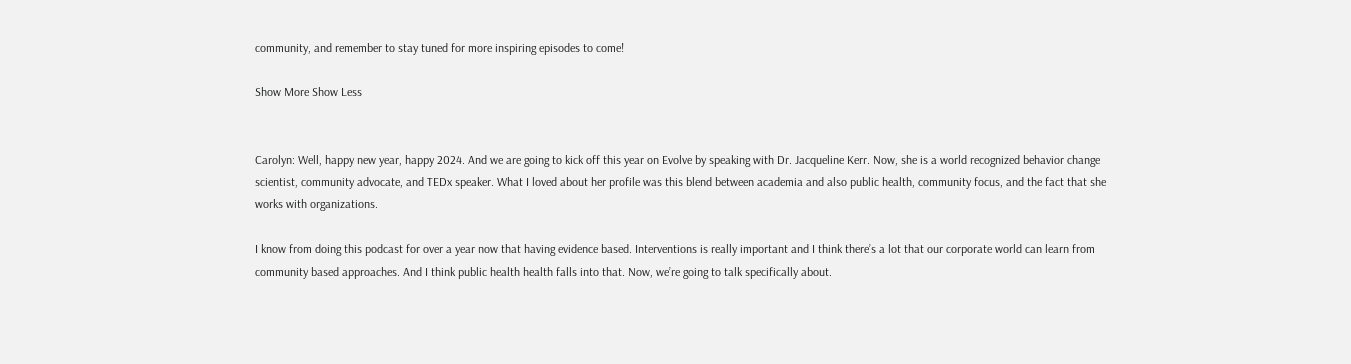community, and remember to stay tuned for more inspiring episodes to come!

Show More Show Less


Carolyn: Well, happy new year, happy 2024. And we are going to kick off this year on Evolve by speaking with Dr. Jacqueline Kerr. Now, she is a world recognized behavior change scientist, community advocate, and TEDx speaker. What I loved about her profile was this blend between academia and also public health, community focus, and the fact that she works with organizations.

I know from doing this podcast for over a year now that having evidence based. Interventions is really important and I think there’s a lot that our corporate world can learn from community based approaches. And I think public health health falls into that. Now, we’re going to talk specifically about.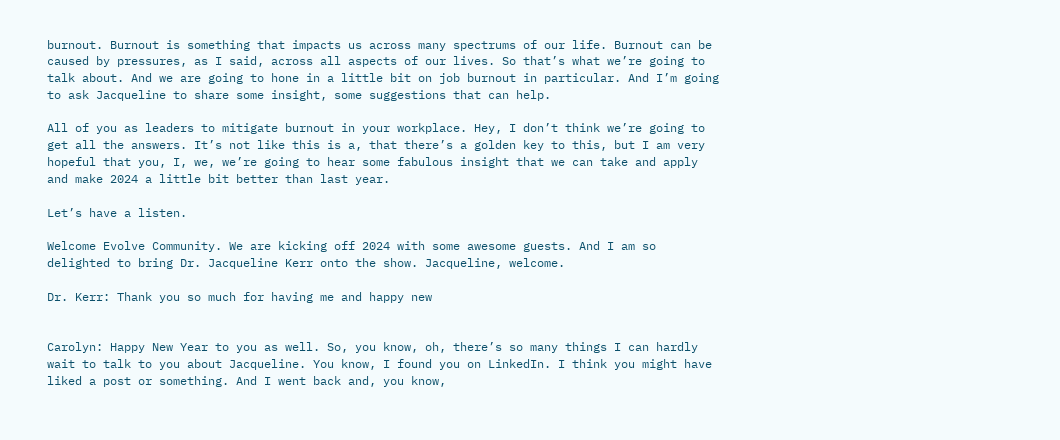burnout. Burnout is something that impacts us across many spectrums of our life. Burnout can be caused by pressures, as I said, across all aspects of our lives. So that’s what we’re going to talk about. And we are going to hone in a little bit on job burnout in particular. And I’m going to ask Jacqueline to share some insight, some suggestions that can help.

All of you as leaders to mitigate burnout in your workplace. Hey, I don’t think we’re going to get all the answers. It’s not like this is a, that there’s a golden key to this, but I am very hopeful that you, I, we, we’re going to hear some fabulous insight that we can take and apply and make 2024 a little bit better than last year.

Let’s have a listen.

Welcome Evolve Community. We are kicking off 2024 with some awesome guests. And I am so delighted to bring Dr. Jacqueline Kerr onto the show. Jacqueline, welcome.

Dr. Kerr: Thank you so much for having me and happy new


Carolyn: Happy New Year to you as well. So, you know, oh, there’s so many things I can hardly wait to talk to you about Jacqueline. You know, I found you on LinkedIn. I think you might have liked a post or something. And I went back and, you know,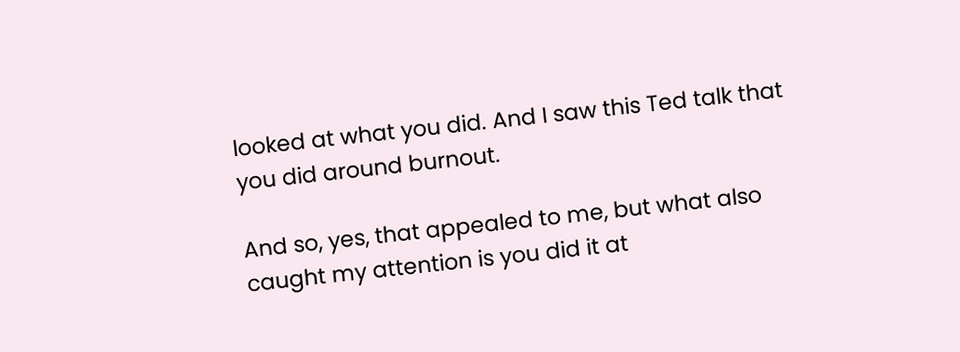looked at what you did. And I saw this Ted talk that you did around burnout.

And so, yes, that appealed to me, but what also caught my attention is you did it at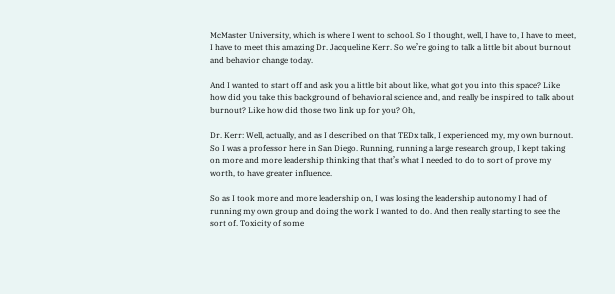McMaster University, which is where I went to school. So I thought, well, I have to, I have to meet, I have to meet this amazing Dr. Jacqueline Kerr. So we’re going to talk a little bit about burnout and behavior change today.

And I wanted to start off and ask you a little bit about like, what got you into this space? Like how did you take this background of behavioral science and, and really be inspired to talk about burnout? Like how did those two link up for you? Oh,

Dr. Kerr: Well, actually, and as I described on that TEDx talk, I experienced my, my own burnout. So I was a professor here in San Diego. Running, running a large research group, I kept taking on more and more leadership thinking that that’s what I needed to do to sort of prove my worth, to have greater influence.

So as I took more and more leadership on, I was losing the leadership autonomy I had of running my own group and doing the work I wanted to do. And then really starting to see the sort of. Toxicity of some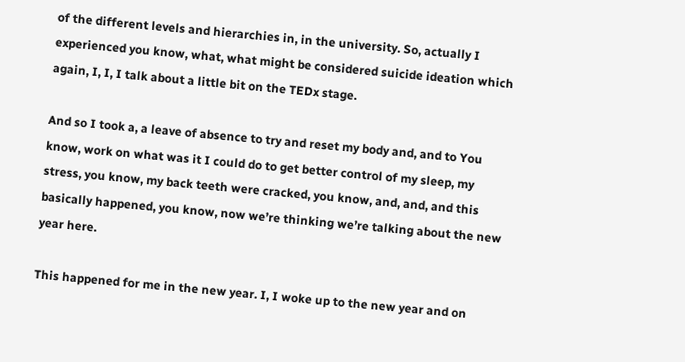of the different levels and hierarchies in, in the university. So, actually I experienced you know, what, what might be considered suicide ideation which again, I, I, I talk about a little bit on the TEDx stage.

And so I took a, a leave of absence to try and reset my body and, and to You know, work on what was it I could do to get better control of my sleep, my stress, you know, my back teeth were cracked, you know, and, and, and this basically happened, you know, now we’re thinking we’re talking about the new year here.

This happened for me in the new year. I, I woke up to the new year and on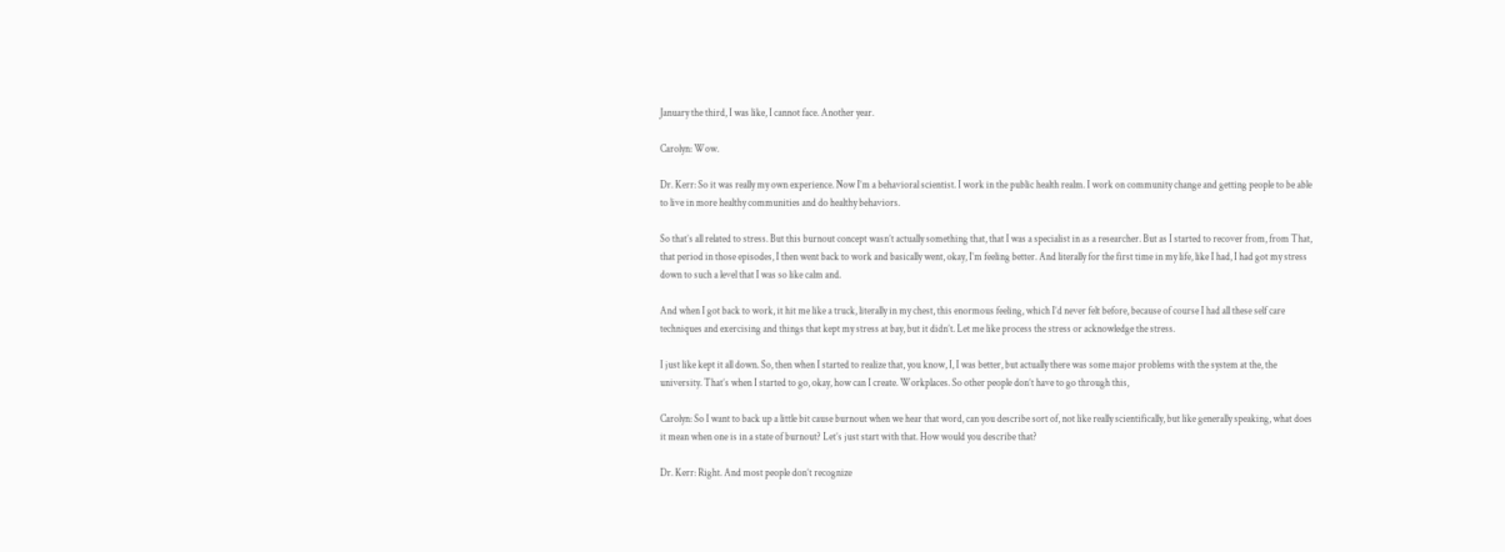January the third, I was like, I cannot face. Another year.

Carolyn: Wow.

Dr. Kerr: So it was really my own experience. Now I’m a behavioral scientist. I work in the public health realm. I work on community change and getting people to be able to live in more healthy communities and do healthy behaviors.

So that’s all related to stress. But this burnout concept wasn’t actually something that, that I was a specialist in as a researcher. But as I started to recover from, from That, that period in those episodes, I then went back to work and basically went, okay, I’m feeling better. And literally for the first time in my life, like I had, I had got my stress down to such a level that I was so like calm and.

And when I got back to work, it hit me like a truck, literally in my chest, this enormous feeling, which I’d never felt before, because of course I had all these self care techniques and exercising and things that kept my stress at bay, but it didn’t. Let me like process the stress or acknowledge the stress.

I just like kept it all down. So, then when I started to realize that, you know, I, I was better, but actually there was some major problems with the system at the, the university. That’s when I started to go, okay, how can I create. Workplaces. So other people don’t have to go through this,

Carolyn: So I want to back up a little bit cause burnout when we hear that word, can you describe sort of, not like really scientifically, but like generally speaking, what does it mean when one is in a state of burnout? Let’s just start with that. How would you describe that?

Dr. Kerr: Right. And most people don’t recognize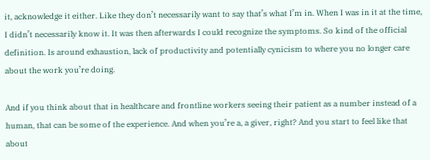it, acknowledge it either. Like they don’t necessarily want to say that’s what I’m in. When I was in it at the time, I didn’t necessarily know it. It was then afterwards I could recognize the symptoms. So kind of the official definition. Is around exhaustion, lack of productivity and potentially cynicism to where you no longer care about the work you’re doing.

And if you think about that in healthcare and frontline workers seeing their patient as a number instead of a human, that can be some of the experience. And when you’re a, a giver, right? And you start to feel like that about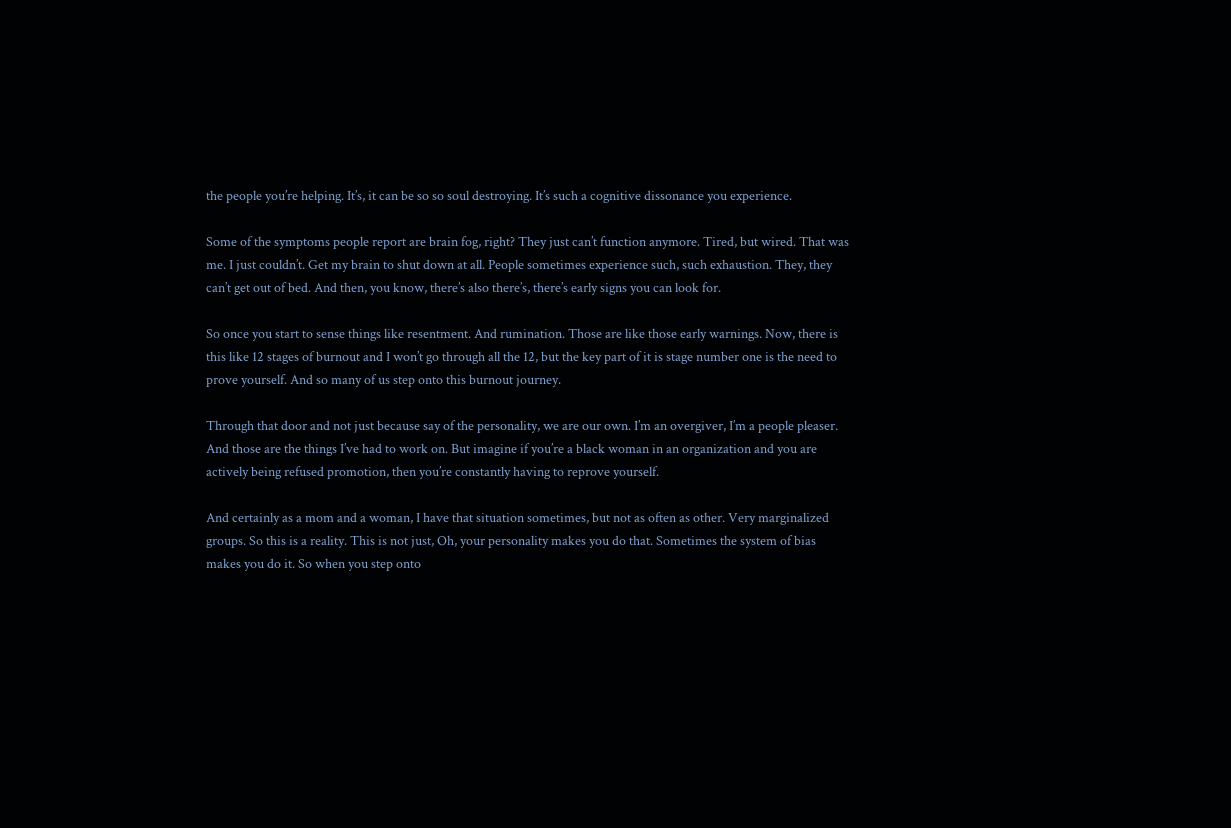the people you’re helping. It’s, it can be so so soul destroying. It’s such a cognitive dissonance you experience.

Some of the symptoms people report are brain fog, right? They just can’t function anymore. Tired, but wired. That was me. I just couldn’t. Get my brain to shut down at all. People sometimes experience such, such exhaustion. They, they can’t get out of bed. And then, you know, there’s also there’s, there’s early signs you can look for.

So once you start to sense things like resentment. And rumination. Those are like those early warnings. Now, there is this like 12 stages of burnout and I won’t go through all the 12, but the key part of it is stage number one is the need to prove yourself. And so many of us step onto this burnout journey.

Through that door and not just because say of the personality, we are our own. I’m an overgiver, I’m a people pleaser. And those are the things I’ve had to work on. But imagine if you’re a black woman in an organization and you are actively being refused promotion, then you’re constantly having to reprove yourself.

And certainly as a mom and a woman, I have that situation sometimes, but not as often as other. Very marginalized groups. So this is a reality. This is not just, Oh, your personality makes you do that. Sometimes the system of bias makes you do it. So when you step onto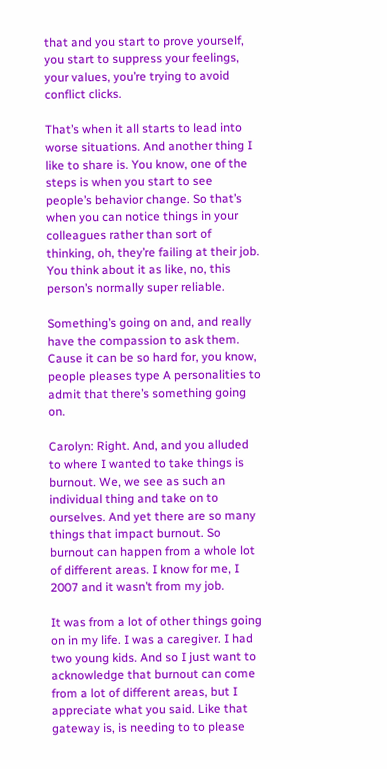that and you start to prove yourself, you start to suppress your feelings, your values, you’re trying to avoid conflict clicks.

That’s when it all starts to lead into worse situations. And another thing I like to share is. You know, one of the steps is when you start to see people’s behavior change. So that’s when you can notice things in your colleagues rather than sort of thinking, oh, they’re failing at their job. You think about it as like, no, this person’s normally super reliable.

Something’s going on and, and really have the compassion to ask them. Cause it can be so hard for, you know, people pleases type A personalities to admit that there’s something going on.

Carolyn: Right. And, and you alluded to where I wanted to take things is burnout. We, we see as such an individual thing and take on to ourselves. And yet there are so many things that impact burnout. So burnout can happen from a whole lot of different areas. I know for me, I 2007 and it wasn’t from my job.

It was from a lot of other things going on in my life. I was a caregiver. I had two young kids. And so I just want to acknowledge that burnout can come from a lot of different areas, but I appreciate what you said. Like that gateway is, is needing to to please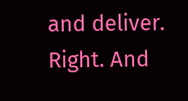and deliver. Right. And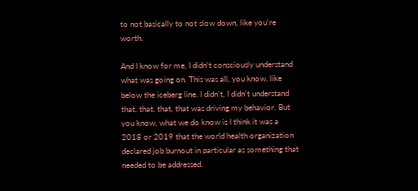to not basically to not slow down, like you’re worth.

And I know for me, I didn’t consciously understand what was going on. This was all, you know, like below the iceberg line. I didn’t, I didn’t understand that, that, that, that was driving my behavior. But you know, what we do know is I think it was a 2018 or 2019 that the world health organization declared job burnout in particular as something that needed to be addressed.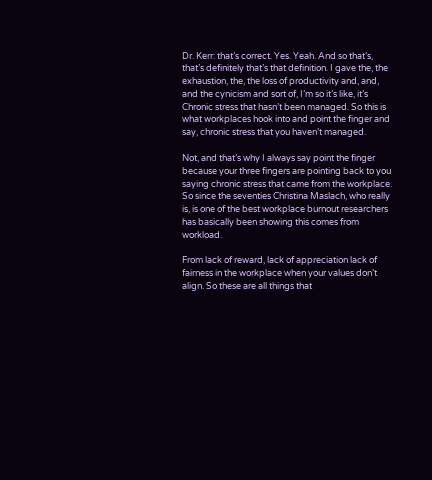Dr. Kerr: that’s correct. Yes. Yeah. And so that’s, that’s definitely that’s that definition. I gave the, the exhaustion, the, the loss of productivity and, and, and the cynicism and sort of, I’m so it’s like, it’s Chronic stress that hasn’t been managed. So this is what workplaces hook into and point the finger and say, chronic stress that you haven’t managed.

Not, and that’s why I always say point the finger because your three fingers are pointing back to you saying chronic stress that came from the workplace. So since the seventies Christina Maslach, who really is, is one of the best workplace burnout researchers has basically been showing this comes from workload.

From lack of reward, lack of appreciation lack of fairness in the workplace when your values don’t align. So these are all things that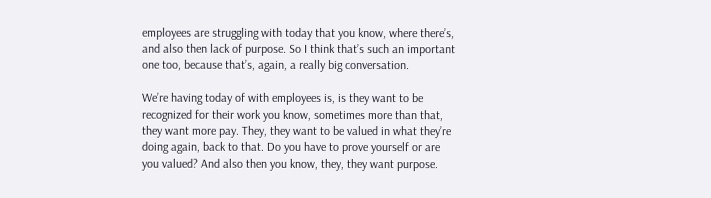employees are struggling with today that you know, where there’s, and also then lack of purpose. So I think that’s such an important one too, because that’s, again, a really big conversation.

We’re having today of with employees is, is they want to be recognized for their work you know, sometimes more than that, they want more pay. They, they want to be valued in what they’re doing again, back to that. Do you have to prove yourself or are you valued? And also then you know, they, they want purpose.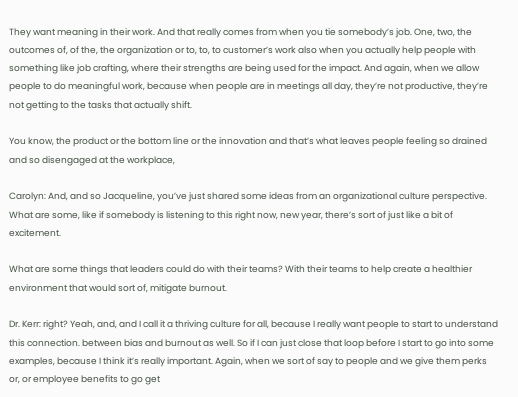They want meaning in their work. And that really comes from when you tie somebody’s job. One, two, the outcomes of, of the, the organization or to, to, to customer’s work also when you actually help people with something like job crafting, where their strengths are being used for the impact. And again, when we allow people to do meaningful work, because when people are in meetings all day, they’re not productive, they’re not getting to the tasks that actually shift.

You know, the product or the bottom line or the innovation and that’s what leaves people feeling so drained and so disengaged at the workplace,

Carolyn: And, and so Jacqueline, you’ve just shared some ideas from an organizational culture perspective. What are some, like if somebody is listening to this right now, new year, there’s sort of just like a bit of excitement.

What are some things that leaders could do with their teams? With their teams to help create a healthier environment that would sort of, mitigate burnout.

Dr. Kerr: right? Yeah, and, and I call it a thriving culture for all, because I really want people to start to understand this connection. between bias and burnout as well. So if I can just close that loop before I start to go into some examples, because I think it’s really important. Again, when we sort of say to people and we give them perks or, or employee benefits to go get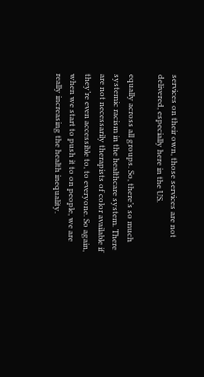services on their own, those services are not delivered, especially here in the US.

equally across all groups. So, there’s so much systemic racism in the healthcare system. There are not necessarily therapists of color available if they’re even accessible to, to everyone. So again, when we start to push it to on people, we are really increasing the health inequality.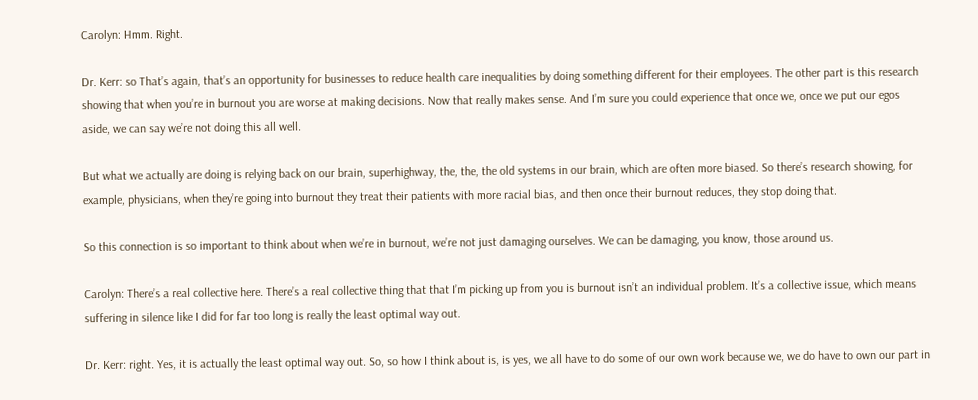Carolyn: Hmm. Right.

Dr. Kerr: so That’s again, that’s an opportunity for businesses to reduce health care inequalities by doing something different for their employees. The other part is this research showing that when you’re in burnout you are worse at making decisions. Now that really makes sense. And I’m sure you could experience that once we, once we put our egos aside, we can say we’re not doing this all well.

But what we actually are doing is relying back on our brain, superhighway, the, the, the old systems in our brain, which are often more biased. So there’s research showing, for example, physicians, when they’re going into burnout they treat their patients with more racial bias, and then once their burnout reduces, they stop doing that.

So this connection is so important to think about when we’re in burnout, we’re not just damaging ourselves. We can be damaging, you know, those around us.

Carolyn: There’s a real collective here. There’s a real collective thing that that I’m picking up from you is burnout isn’t an individual problem. It’s a collective issue, which means suffering in silence like I did for far too long is really the least optimal way out.

Dr. Kerr: right. Yes, it is actually the least optimal way out. So, so how I think about is, is yes, we all have to do some of our own work because we, we do have to own our part in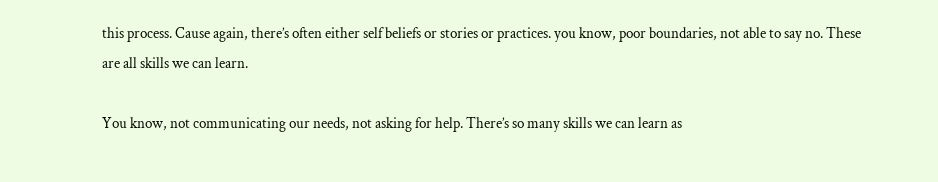this process. Cause again, there’s often either self beliefs or stories or practices. you know, poor boundaries, not able to say no. These are all skills we can learn.

You know, not communicating our needs, not asking for help. There’s so many skills we can learn as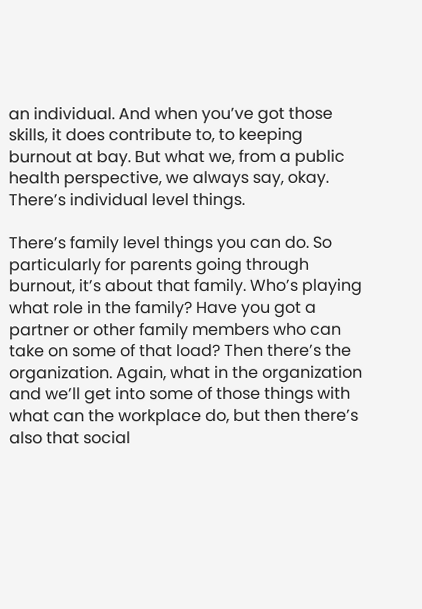an individual. And when you’ve got those skills, it does contribute to, to keeping burnout at bay. But what we, from a public health perspective, we always say, okay. There’s individual level things.

There’s family level things you can do. So particularly for parents going through burnout, it’s about that family. Who’s playing what role in the family? Have you got a partner or other family members who can take on some of that load? Then there’s the organization. Again, what in the organization and we’ll get into some of those things with what can the workplace do, but then there’s also that social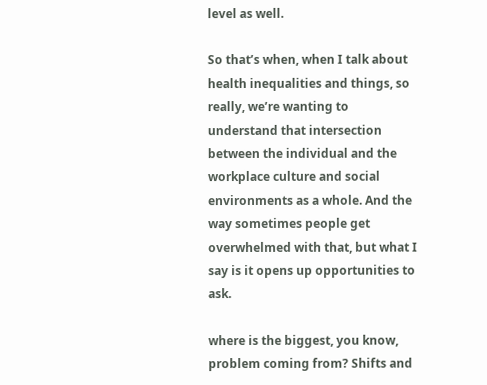level as well.

So that’s when, when I talk about health inequalities and things, so really, we’re wanting to understand that intersection between the individual and the workplace culture and social environments as a whole. And the way sometimes people get overwhelmed with that, but what I say is it opens up opportunities to ask.

where is the biggest, you know, problem coming from? Shifts and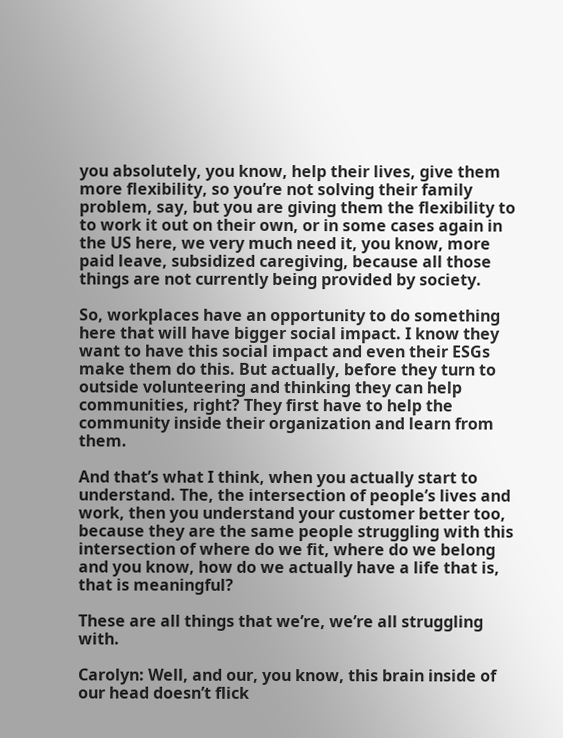you absolutely, you know, help their lives, give them more flexibility, so you’re not solving their family problem, say, but you are giving them the flexibility to to work it out on their own, or in some cases again in the US here, we very much need it, you know, more paid leave, subsidized caregiving, because all those things are not currently being provided by society.

So, workplaces have an opportunity to do something here that will have bigger social impact. I know they want to have this social impact and even their ESGs make them do this. But actually, before they turn to outside volunteering and thinking they can help communities, right? They first have to help the community inside their organization and learn from them.

And that’s what I think, when you actually start to understand. The, the intersection of people’s lives and work, then you understand your customer better too, because they are the same people struggling with this intersection of where do we fit, where do we belong and you know, how do we actually have a life that is, that is meaningful?

These are all things that we’re, we’re all struggling with.

Carolyn: Well, and our, you know, this brain inside of our head doesn’t flick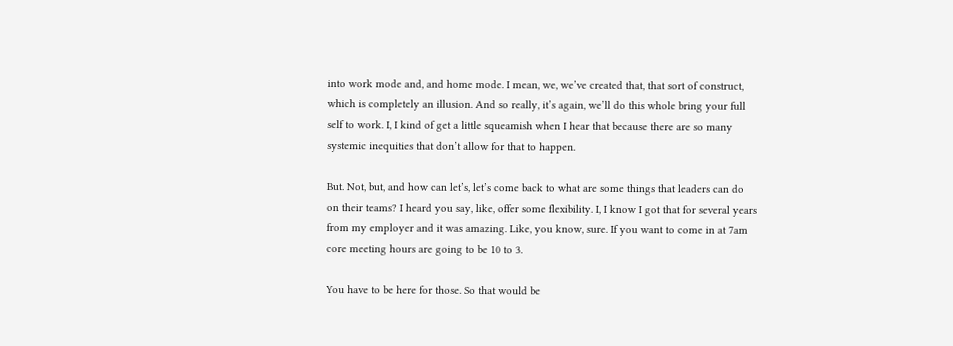into work mode and, and home mode. I mean, we, we’ve created that, that sort of construct, which is completely an illusion. And so really, it’s again, we’ll do this whole bring your full self to work. I, I kind of get a little squeamish when I hear that because there are so many systemic inequities that don’t allow for that to happen.

But. Not, but, and how can let’s, let’s come back to what are some things that leaders can do on their teams? I heard you say, like, offer some flexibility. I, I know I got that for several years from my employer and it was amazing. Like, you know, sure. If you want to come in at 7am core meeting hours are going to be 10 to 3.

You have to be here for those. So that would be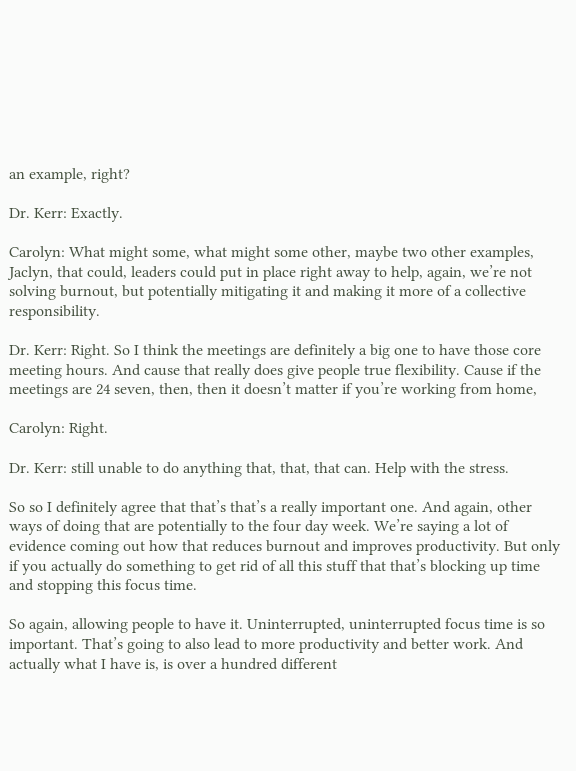an example, right?

Dr. Kerr: Exactly.

Carolyn: What might some, what might some other, maybe two other examples, Jaclyn, that could, leaders could put in place right away to help, again, we’re not solving burnout, but potentially mitigating it and making it more of a collective responsibility.

Dr. Kerr: Right. So I think the meetings are definitely a big one to have those core meeting hours. And cause that really does give people true flexibility. Cause if the meetings are 24 seven, then, then it doesn’t matter if you’re working from home,

Carolyn: Right.

Dr. Kerr: still unable to do anything that, that, that can. Help with the stress.

So so I definitely agree that that’s that’s a really important one. And again, other ways of doing that are potentially to the four day week. We’re saying a lot of evidence coming out how that reduces burnout and improves productivity. But only if you actually do something to get rid of all this stuff that that’s blocking up time and stopping this focus time.

So again, allowing people to have it. Uninterrupted, uninterrupted focus time is so important. That’s going to also lead to more productivity and better work. And actually what I have is, is over a hundred different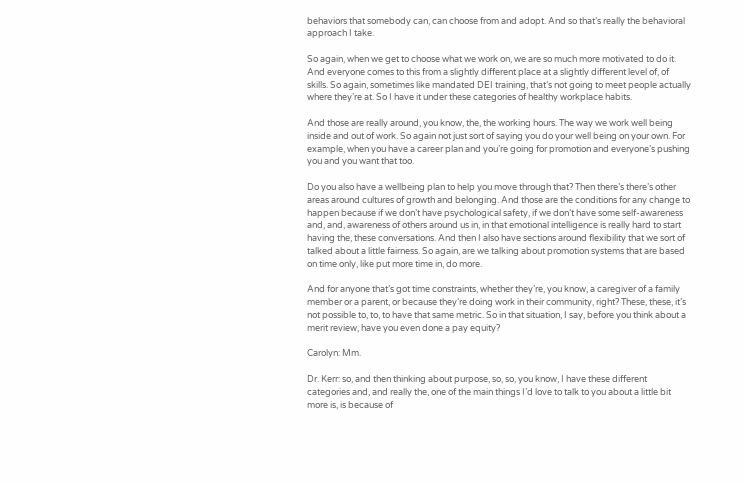behaviors that somebody can, can choose from and adopt. And so that’s really the behavioral approach I take.

So again, when we get to choose what we work on, we are so much more motivated to do it. And everyone comes to this from a slightly different place at a slightly different level of, of skills. So again, sometimes like mandated DEI training, that’s not going to meet people actually where they’re at. So I have it under these categories of healthy workplace habits.

And those are really around, you know, the, the working hours. The way we work well being inside and out of work. So again not just sort of saying you do your well being on your own. For example, when you have a career plan and you’re going for promotion and everyone’s pushing you and you want that too.

Do you also have a wellbeing plan to help you move through that? Then there’s there’s other areas around cultures of growth and belonging. And those are the conditions for any change to happen because if we don’t have psychological safety, if we don’t have some self-awareness and, and, awareness of others around us in, in that emotional intelligence is really hard to start having the, these conversations. And then I also have sections around flexibility that we sort of talked about a little fairness. So again, are we talking about promotion systems that are based on time only, like put more time in, do more.

And for anyone that’s got time constraints, whether they’re, you know, a caregiver of a family member or a parent, or because they’re doing work in their community, right? These, these, it’s not possible to, to, to have that same metric. So in that situation, I say, before you think about a merit review, have you even done a pay equity?

Carolyn: Mm.

Dr. Kerr: so, and then thinking about purpose, so, so, you know, I have these different categories and, and really the, one of the main things I’d love to talk to you about a little bit more is, is because of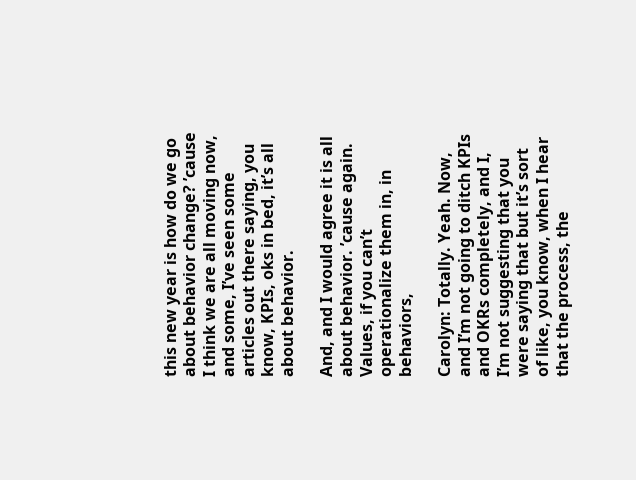this new year is how do we go about behavior change? ’cause I think we are all moving now, and some, I’ve seen some articles out there saying, you know, KPIs, oks in bed, it’s all about behavior.

And, and I would agree it is all about behavior. ’cause again. Values, if you can’t operationalize them in, in behaviors,

Carolyn: Totally. Yeah. Now, and I’m not going to ditch KPIs and OKRs completely, and I, I’m not suggesting that you were saying that but it’s sort of like, you know, when I hear that the process, the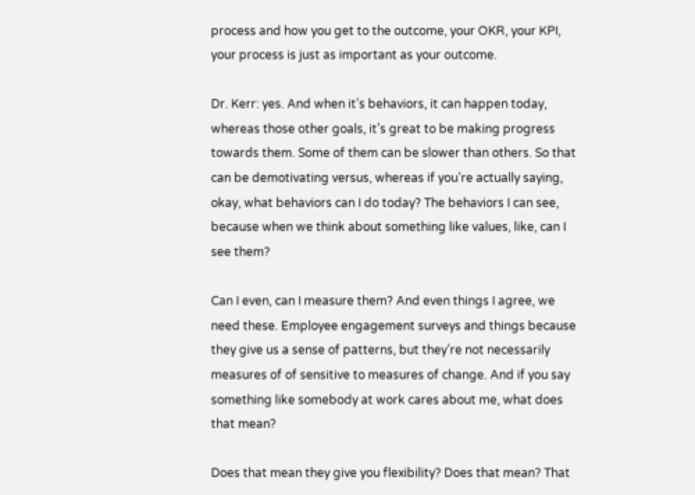process and how you get to the outcome, your OKR, your KPI, your process is just as important as your outcome.

Dr. Kerr: yes. And when it’s behaviors, it can happen today, whereas those other goals, it’s great to be making progress towards them. Some of them can be slower than others. So that can be demotivating versus, whereas if you’re actually saying, okay, what behaviors can I do today? The behaviors I can see, because when we think about something like values, like, can I see them?

Can I even, can I measure them? And even things I agree, we need these. Employee engagement surveys and things because they give us a sense of patterns, but they’re not necessarily measures of of sensitive to measures of change. And if you say something like somebody at work cares about me, what does that mean?

Does that mean they give you flexibility? Does that mean? That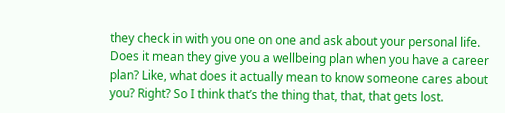they check in with you one on one and ask about your personal life. Does it mean they give you a wellbeing plan when you have a career plan? Like, what does it actually mean to know someone cares about you? Right? So I think that’s the thing that, that, that gets lost.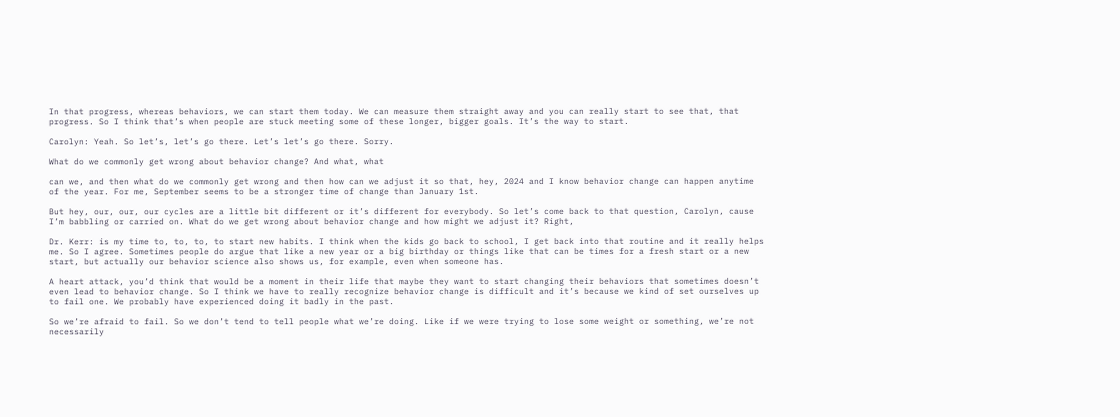In that progress, whereas behaviors, we can start them today. We can measure them straight away and you can really start to see that, that progress. So I think that’s when people are stuck meeting some of these longer, bigger goals. It’s the way to start.

Carolyn: Yeah. So let’s, let’s go there. Let’s let’s go there. Sorry.

What do we commonly get wrong about behavior change? And what, what

can we, and then what do we commonly get wrong and then how can we adjust it so that, hey, 2024 and I know behavior change can happen anytime of the year. For me, September seems to be a stronger time of change than January 1st.

But hey, our, our, our cycles are a little bit different or it’s different for everybody. So let’s come back to that question, Carolyn, cause I’m babbling or carried on. What do we get wrong about behavior change and how might we adjust it? Right,

Dr. Kerr: is my time to, to, to, to start new habits. I think when the kids go back to school, I get back into that routine and it really helps me. So I agree. Sometimes people do argue that like a new year or a big birthday or things like that can be times for a fresh start or a new start, but actually our behavior science also shows us, for example, even when someone has.

A heart attack, you’d think that would be a moment in their life that maybe they want to start changing their behaviors that sometimes doesn’t even lead to behavior change. So I think we have to really recognize behavior change is difficult and it’s because we kind of set ourselves up to fail one. We probably have experienced doing it badly in the past.

So we’re afraid to fail. So we don’t tend to tell people what we’re doing. Like if we were trying to lose some weight or something, we’re not necessarily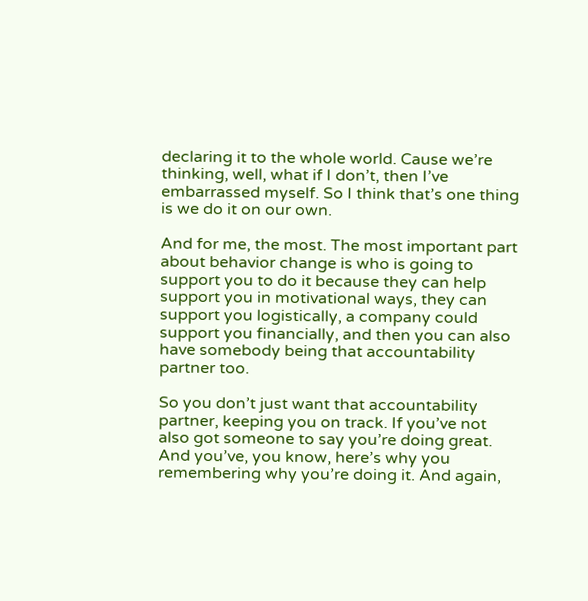declaring it to the whole world. Cause we’re thinking, well, what if I don’t, then I’ve embarrassed myself. So I think that’s one thing is we do it on our own.

And for me, the most. The most important part about behavior change is who is going to support you to do it because they can help support you in motivational ways, they can support you logistically, a company could support you financially, and then you can also have somebody being that accountability partner too.

So you don’t just want that accountability partner, keeping you on track. If you’ve not also got someone to say you’re doing great. And you’ve, you know, here’s why you remembering why you’re doing it. And again,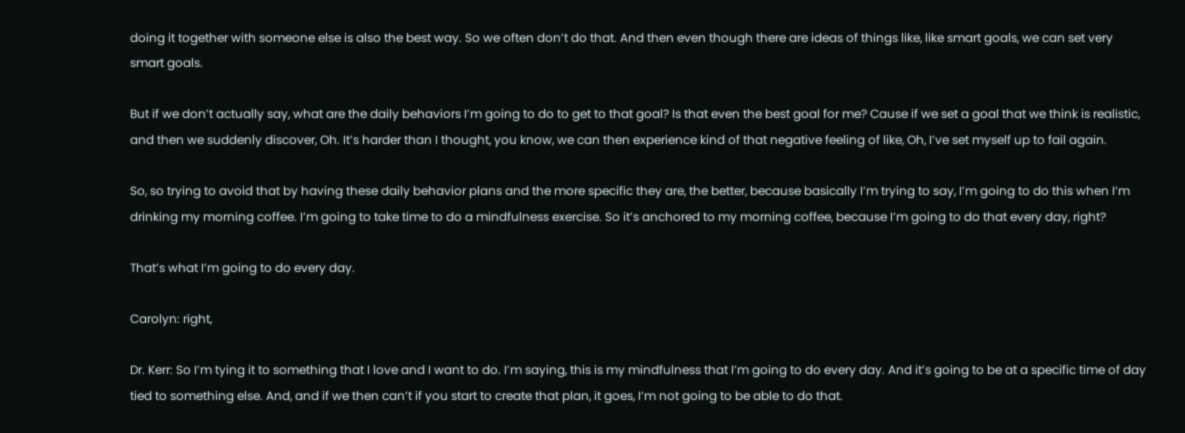doing it together with someone else is also the best way. So we often don’t do that. And then even though there are ideas of things like, like smart goals, we can set very smart goals.

But if we don’t actually say, what are the daily behaviors I’m going to do to get to that goal? Is that even the best goal for me? Cause if we set a goal that we think is realistic, and then we suddenly discover, Oh. It’s harder than I thought, you know, we can then experience kind of that negative feeling of like, Oh, I’ve set myself up to fail again.

So, so trying to avoid that by having these daily behavior plans and the more specific they are, the better, because basically I’m trying to say, I’m going to do this when I’m drinking my morning coffee. I’m going to take time to do a mindfulness exercise. So it’s anchored to my morning coffee, because I’m going to do that every day, right?

That’s what I’m going to do every day.

Carolyn: right,

Dr. Kerr: So I’m tying it to something that I love and I want to do. I’m saying, this is my mindfulness that I’m going to do every day. And it’s going to be at a specific time of day tied to something else. And, and if we then can’t if you start to create that plan, it goes, I’m not going to be able to do that.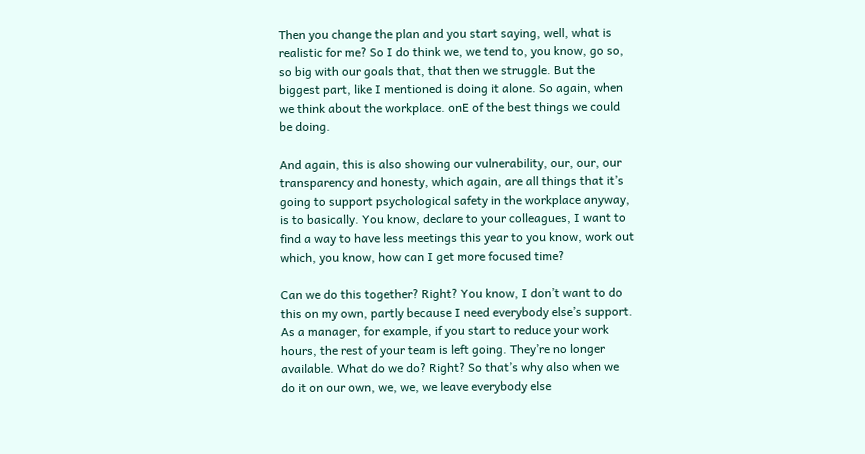Then you change the plan and you start saying, well, what is realistic for me? So I do think we, we tend to, you know, go so, so big with our goals that, that then we struggle. But the biggest part, like I mentioned is doing it alone. So again, when we think about the workplace. onE of the best things we could be doing.

And again, this is also showing our vulnerability, our, our, our transparency and honesty, which again, are all things that it’s going to support psychological safety in the workplace anyway, is to basically. You know, declare to your colleagues, I want to find a way to have less meetings this year to you know, work out which, you know, how can I get more focused time?

Can we do this together? Right? You know, I don’t want to do this on my own, partly because I need everybody else’s support. As a manager, for example, if you start to reduce your work hours, the rest of your team is left going. They’re no longer available. What do we do? Right? So that’s why also when we do it on our own, we, we, we leave everybody else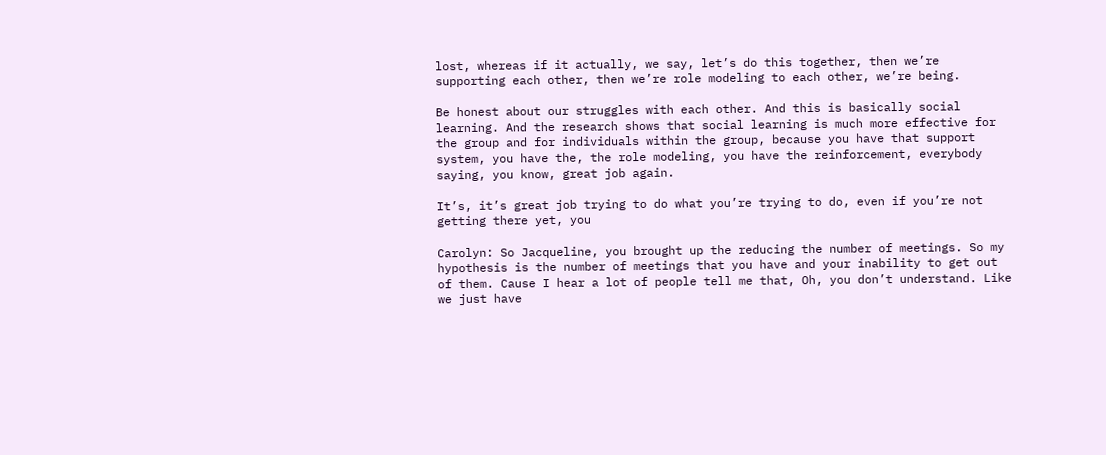lost, whereas if it actually, we say, let’s do this together, then we’re supporting each other, then we’re role modeling to each other, we’re being.

Be honest about our struggles with each other. And this is basically social learning. And the research shows that social learning is much more effective for the group and for individuals within the group, because you have that support system, you have the, the role modeling, you have the reinforcement, everybody saying, you know, great job again.

It’s, it’s great job trying to do what you’re trying to do, even if you’re not getting there yet, you

Carolyn: So Jacqueline, you brought up the reducing the number of meetings. So my hypothesis is the number of meetings that you have and your inability to get out of them. Cause I hear a lot of people tell me that, Oh, you don’t understand. Like we just have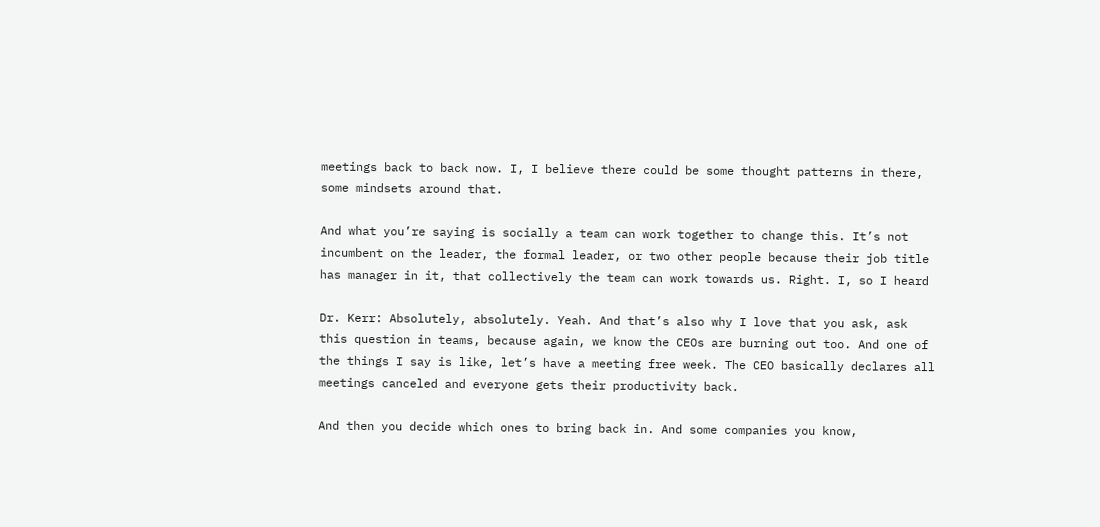meetings back to back now. I, I believe there could be some thought patterns in there, some mindsets around that.

And what you’re saying is socially a team can work together to change this. It’s not incumbent on the leader, the formal leader, or two other people because their job title has manager in it, that collectively the team can work towards us. Right. I, so I heard

Dr. Kerr: Absolutely, absolutely. Yeah. And that’s also why I love that you ask, ask this question in teams, because again, we know the CEOs are burning out too. And one of the things I say is like, let’s have a meeting free week. The CEO basically declares all meetings canceled and everyone gets their productivity back.

And then you decide which ones to bring back in. And some companies you know,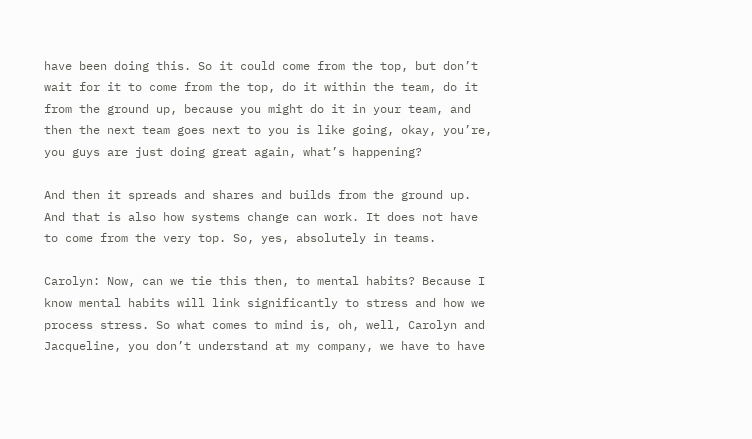have been doing this. So it could come from the top, but don’t wait for it to come from the top, do it within the team, do it from the ground up, because you might do it in your team, and then the next team goes next to you is like going, okay, you’re, you guys are just doing great again, what’s happening?

And then it spreads and shares and builds from the ground up. And that is also how systems change can work. It does not have to come from the very top. So, yes, absolutely in teams.

Carolyn: Now, can we tie this then, to mental habits? Because I know mental habits will link significantly to stress and how we process stress. So what comes to mind is, oh, well, Carolyn and Jacqueline, you don’t understand at my company, we have to have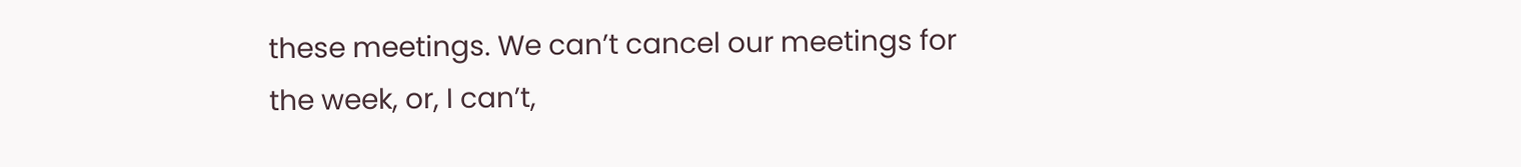these meetings. We can’t cancel our meetings for the week, or, I can’t,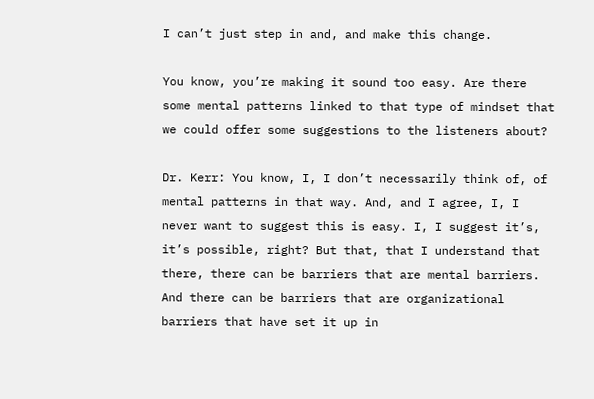I can’t just step in and, and make this change.

You know, you’re making it sound too easy. Are there some mental patterns linked to that type of mindset that we could offer some suggestions to the listeners about?

Dr. Kerr: You know, I, I don’t necessarily think of, of mental patterns in that way. And, and I agree, I, I never want to suggest this is easy. I, I suggest it’s, it’s possible, right? But that, that I understand that there, there can be barriers that are mental barriers. And there can be barriers that are organizational barriers that have set it up in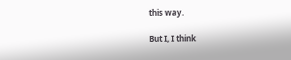this way.

But I, I think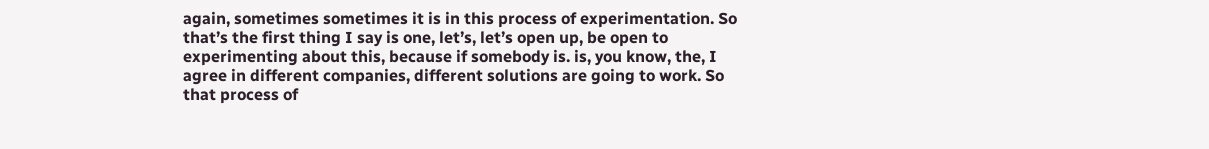again, sometimes sometimes it is in this process of experimentation. So that’s the first thing I say is one, let’s, let’s open up, be open to experimenting about this, because if somebody is. is, you know, the, I agree in different companies, different solutions are going to work. So that process of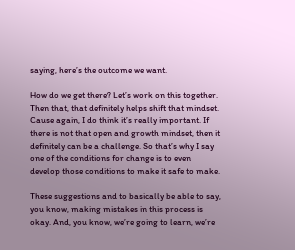saying, here’s the outcome we want.

How do we get there? Let’s work on this together. Then that, that definitely helps shift that mindset. Cause again, I do think it’s really important. If there is not that open and growth mindset, then it definitely can be a challenge. So that’s why I say one of the conditions for change is to even develop those conditions to make it safe to make.

These suggestions and to basically be able to say, you know, making mistakes in this process is okay. And, you know, we’re going to learn, we’re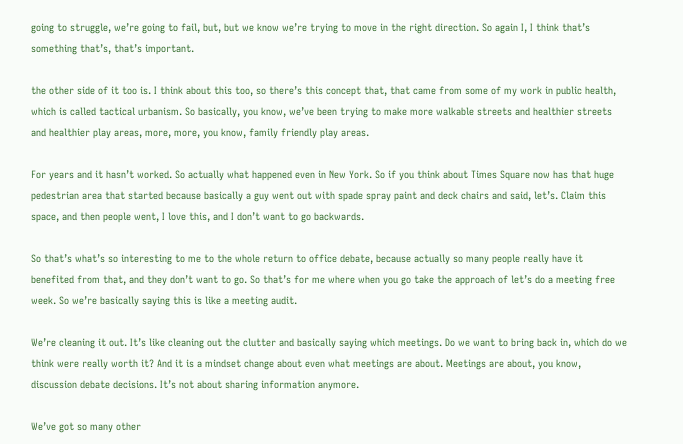going to struggle, we’re going to fail, but, but we know we’re trying to move in the right direction. So again I, I think that’s something that’s, that’s important.

the other side of it too is. I think about this too, so there’s this concept that, that came from some of my work in public health, which is called tactical urbanism. So basically, you know, we’ve been trying to make more walkable streets and healthier streets and healthier play areas, more, more, you know, family friendly play areas.

For years and it hasn’t worked. So actually what happened even in New York. So if you think about Times Square now has that huge pedestrian area that started because basically a guy went out with spade spray paint and deck chairs and said, let’s. Claim this space, and then people went, I love this, and I don’t want to go backwards.

So that’s what’s so interesting to me to the whole return to office debate, because actually so many people really have it benefited from that, and they don’t want to go. So that’s for me where when you go take the approach of let’s do a meeting free week. So we’re basically saying this is like a meeting audit.

We’re cleaning it out. It’s like cleaning out the clutter and basically saying which meetings. Do we want to bring back in, which do we think were really worth it? And it is a mindset change about even what meetings are about. Meetings are about, you know, discussion debate decisions. It’s not about sharing information anymore.

We’ve got so many other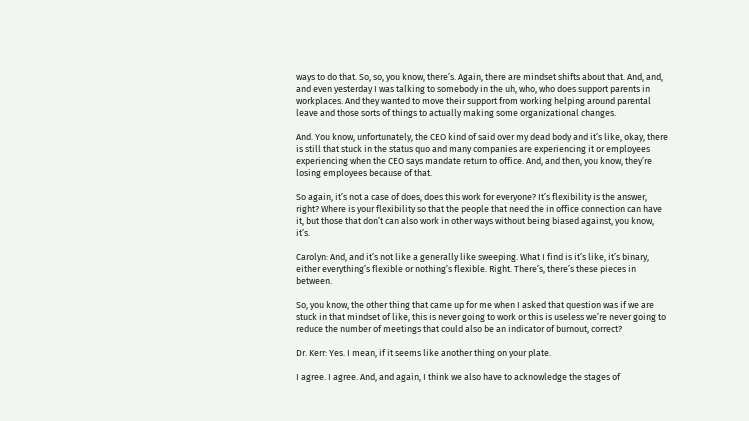ways to do that. So, so, you know, there’s. Again, there are mindset shifts about that. And, and, and even yesterday I was talking to somebody in the uh, who, who does support parents in workplaces. And they wanted to move their support from working helping around parental leave and those sorts of things to actually making some organizational changes.

And. You know, unfortunately, the CEO kind of said over my dead body and it’s like, okay, there is still that stuck in the status quo and many companies are experiencing it or employees experiencing when the CEO says mandate return to office. And, and then, you know, they’re losing employees because of that.

So again, it’s not a case of does, does this work for everyone? It’s flexibility is the answer, right? Where is your flexibility so that the people that need the in office connection can have it, but those that don’t can also work in other ways without being biased against, you know, it’s.

Carolyn: And, and it’s not like a generally like sweeping. What I find is it’s like, it’s binary, either everything’s flexible or nothing’s flexible. Right. There’s, there’s these pieces in between.

So, you know, the other thing that came up for me when I asked that question was if we are stuck in that mindset of like, this is never going to work or this is useless we’re never going to reduce the number of meetings that could also be an indicator of burnout, correct?

Dr. Kerr: Yes. I mean, if it seems like another thing on your plate.

I agree. I agree. And, and again, I think we also have to acknowledge the stages of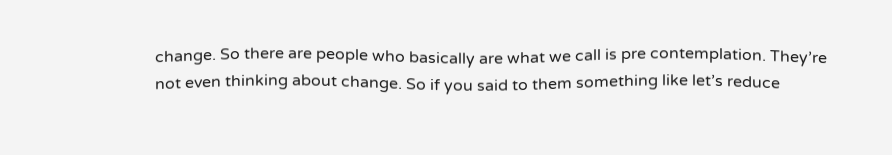change. So there are people who basically are what we call is pre contemplation. They’re not even thinking about change. So if you said to them something like let’s reduce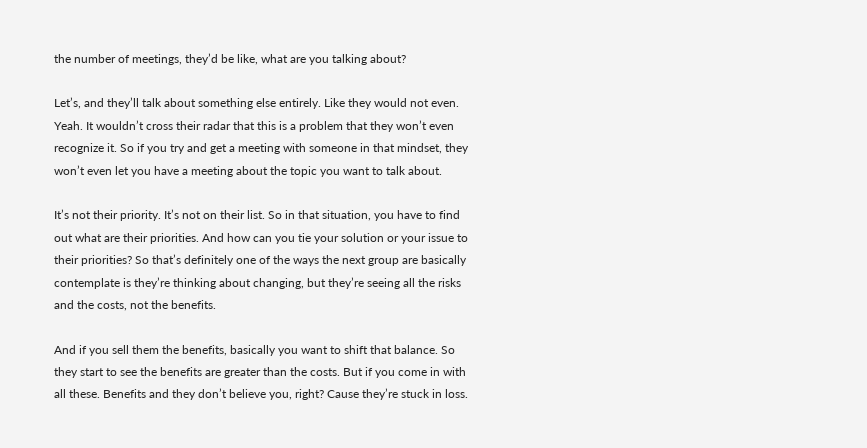the number of meetings, they’d be like, what are you talking about?

Let’s, and they’ll talk about something else entirely. Like they would not even. Yeah. It wouldn’t cross their radar that this is a problem that they won’t even recognize it. So if you try and get a meeting with someone in that mindset, they won’t even let you have a meeting about the topic you want to talk about.

It’s not their priority. It’s not on their list. So in that situation, you have to find out what are their priorities. And how can you tie your solution or your issue to their priorities? So that’s definitely one of the ways the next group are basically contemplate is they’re thinking about changing, but they’re seeing all the risks and the costs, not the benefits.

And if you sell them the benefits, basically you want to shift that balance. So they start to see the benefits are greater than the costs. But if you come in with all these. Benefits and they don’t believe you, right? Cause they’re stuck in loss.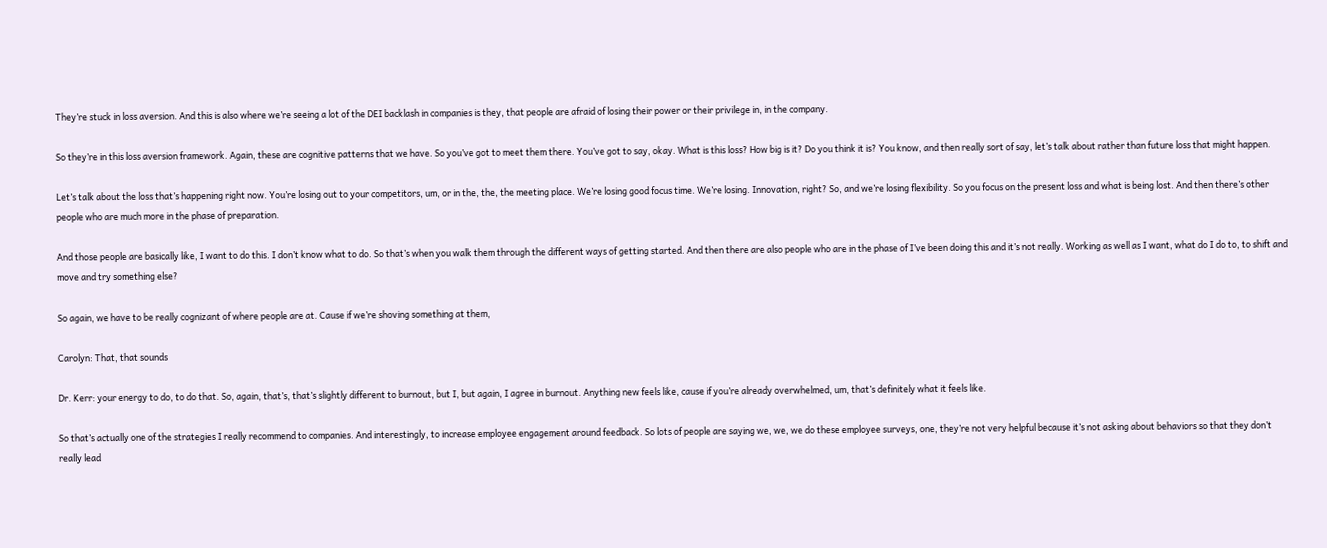They’re stuck in loss aversion. And this is also where we’re seeing a lot of the DEI backlash in companies is they, that people are afraid of losing their power or their privilege in, in the company.

So they’re in this loss aversion framework. Again, these are cognitive patterns that we have. So you’ve got to meet them there. You’ve got to say, okay. What is this loss? How big is it? Do you think it is? You know, and then really sort of say, let’s talk about rather than future loss that might happen.

Let’s talk about the loss that’s happening right now. You’re losing out to your competitors, um, or in the, the, the meeting place. We’re losing good focus time. We’re losing. Innovation, right? So, and we’re losing flexibility. So you focus on the present loss and what is being lost. And then there’s other people who are much more in the phase of preparation.

And those people are basically like, I want to do this. I don’t know what to do. So that’s when you walk them through the different ways of getting started. And then there are also people who are in the phase of I’ve been doing this and it’s not really. Working as well as I want, what do I do to, to shift and move and try something else?

So again, we have to be really cognizant of where people are at. Cause if we’re shoving something at them,

Carolyn: That, that sounds

Dr. Kerr: your energy to do, to do that. So, again, that’s, that’s slightly different to burnout, but I, but again, I agree in burnout. Anything new feels like, cause if you’re already overwhelmed, um, that’s definitely what it feels like.

So that’s actually one of the strategies I really recommend to companies. And interestingly, to increase employee engagement around feedback. So lots of people are saying we, we, we do these employee surveys, one, they’re not very helpful because it’s not asking about behaviors so that they don’t really lead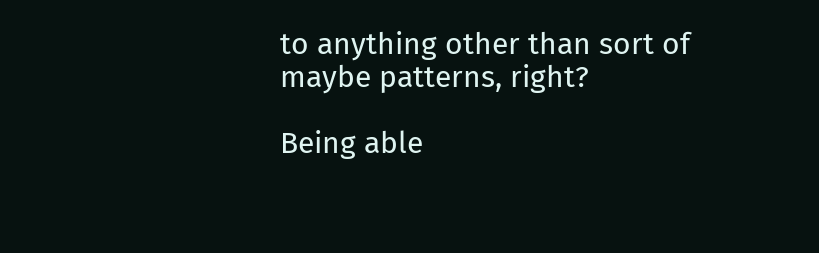to anything other than sort of maybe patterns, right?

Being able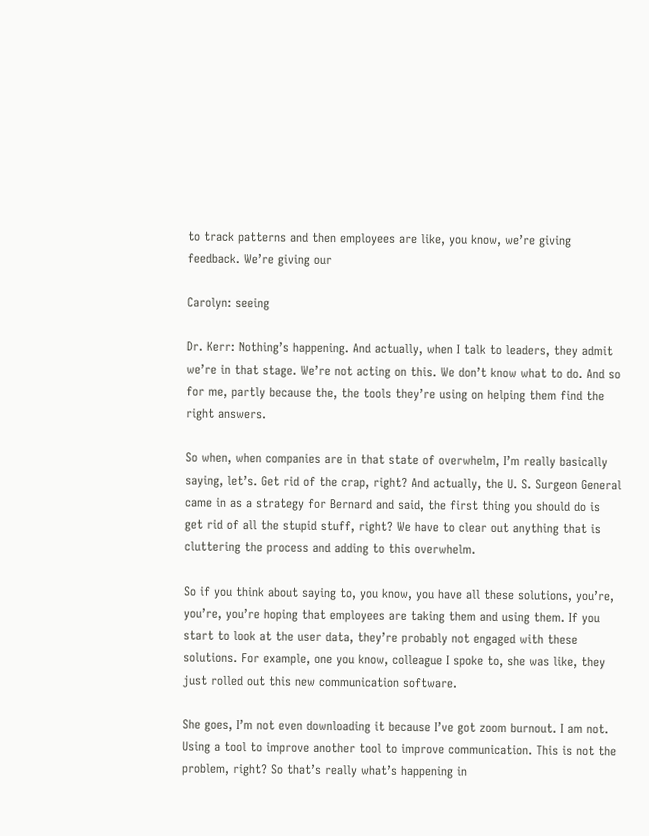to track patterns and then employees are like, you know, we’re giving feedback. We’re giving our

Carolyn: seeing

Dr. Kerr: Nothing’s happening. And actually, when I talk to leaders, they admit we’re in that stage. We’re not acting on this. We don’t know what to do. And so for me, partly because the, the tools they’re using on helping them find the right answers.

So when, when companies are in that state of overwhelm, I’m really basically saying, let’s. Get rid of the crap, right? And actually, the U. S. Surgeon General came in as a strategy for Bernard and said, the first thing you should do is get rid of all the stupid stuff, right? We have to clear out anything that is cluttering the process and adding to this overwhelm.

So if you think about saying to, you know, you have all these solutions, you’re, you’re, you’re hoping that employees are taking them and using them. If you start to look at the user data, they’re probably not engaged with these solutions. For example, one you know, colleague I spoke to, she was like, they just rolled out this new communication software.

She goes, I’m not even downloading it because I’ve got zoom burnout. I am not. Using a tool to improve another tool to improve communication. This is not the problem, right? So that’s really what’s happening in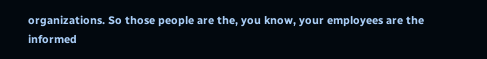organizations. So those people are the, you know, your employees are the informed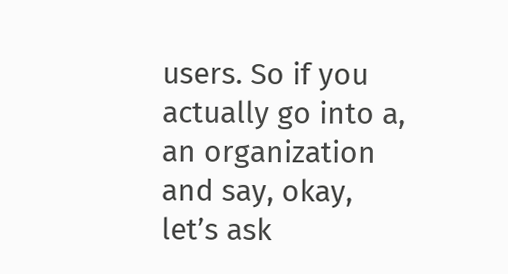users. So if you actually go into a, an organization and say, okay, let’s ask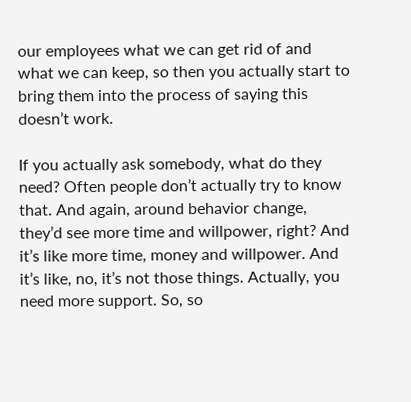our employees what we can get rid of and what we can keep, so then you actually start to bring them into the process of saying this doesn’t work.

If you actually ask somebody, what do they need? Often people don’t actually try to know that. And again, around behavior change, they’d see more time and willpower, right? And it’s like more time, money and willpower. And it’s like, no, it’s not those things. Actually, you need more support. So, so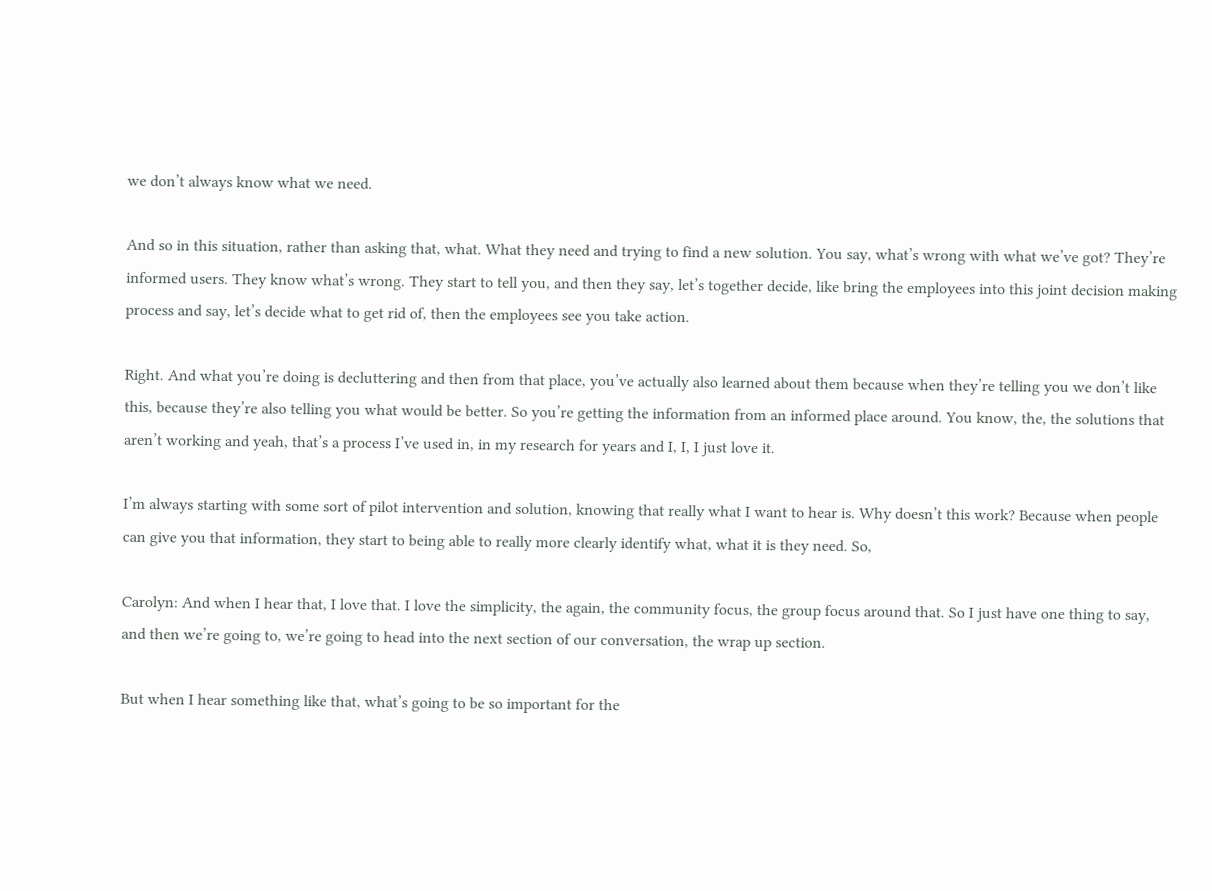we don’t always know what we need.

And so in this situation, rather than asking that, what. What they need and trying to find a new solution. You say, what’s wrong with what we’ve got? They’re informed users. They know what’s wrong. They start to tell you, and then they say, let’s together decide, like bring the employees into this joint decision making process and say, let’s decide what to get rid of, then the employees see you take action.

Right. And what you’re doing is decluttering and then from that place, you’ve actually also learned about them because when they’re telling you we don’t like this, because they’re also telling you what would be better. So you’re getting the information from an informed place around. You know, the, the solutions that aren’t working and yeah, that’s a process I’ve used in, in my research for years and I, I, I just love it.

I’m always starting with some sort of pilot intervention and solution, knowing that really what I want to hear is. Why doesn’t this work? Because when people can give you that information, they start to being able to really more clearly identify what, what it is they need. So,

Carolyn: And when I hear that, I love that. I love the simplicity, the again, the community focus, the group focus around that. So I just have one thing to say, and then we’re going to, we’re going to head into the next section of our conversation, the wrap up section.

But when I hear something like that, what’s going to be so important for the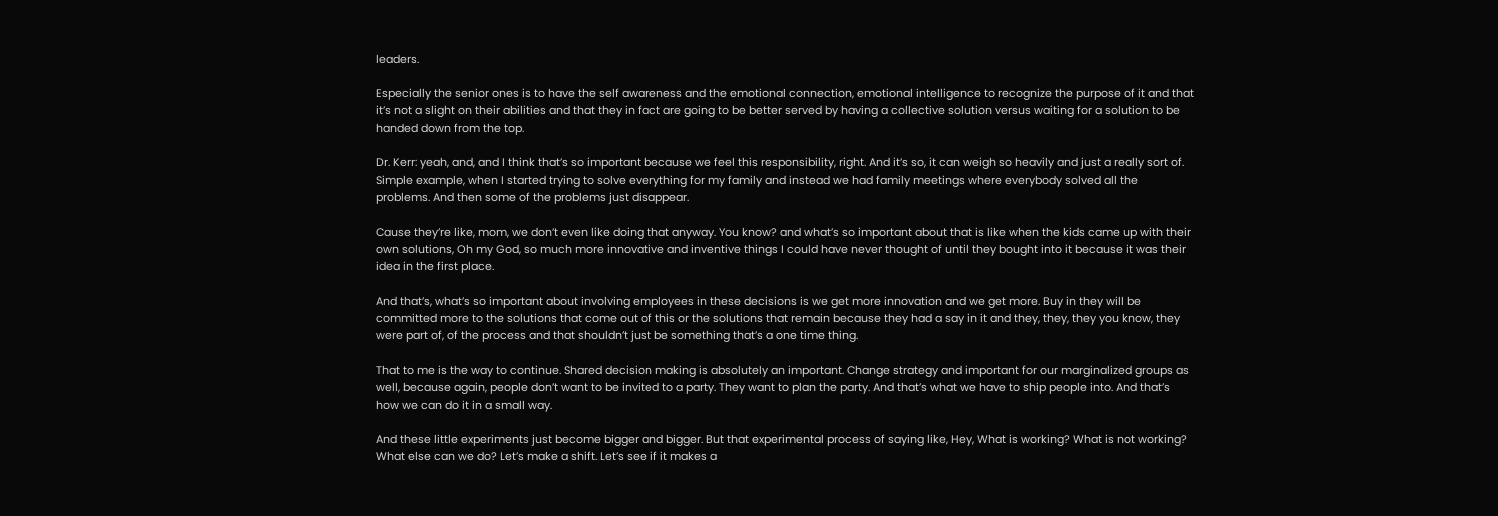leaders.

Especially the senior ones is to have the self awareness and the emotional connection, emotional intelligence to recognize the purpose of it and that it’s not a slight on their abilities and that they in fact are going to be better served by having a collective solution versus waiting for a solution to be handed down from the top.

Dr. Kerr: yeah, and, and I think that’s so important because we feel this responsibility, right. And it’s so, it can weigh so heavily and just a really sort of. Simple example, when I started trying to solve everything for my family and instead we had family meetings where everybody solved all the problems. And then some of the problems just disappear.

Cause they’re like, mom, we don’t even like doing that anyway. You know? and what’s so important about that is like when the kids came up with their own solutions, Oh my God, so much more innovative and inventive things I could have never thought of until they bought into it because it was their idea in the first place.

And that’s, what’s so important about involving employees in these decisions is we get more innovation and we get more. Buy in they will be committed more to the solutions that come out of this or the solutions that remain because they had a say in it and they, they, they you know, they were part of, of the process and that shouldn’t just be something that’s a one time thing.

That to me is the way to continue. Shared decision making is absolutely an important. Change strategy and important for our marginalized groups as well, because again, people don’t want to be invited to a party. They want to plan the party. And that’s what we have to ship people into. And that’s how we can do it in a small way.

And these little experiments just become bigger and bigger. But that experimental process of saying like, Hey, What is working? What is not working? What else can we do? Let’s make a shift. Let’s see if it makes a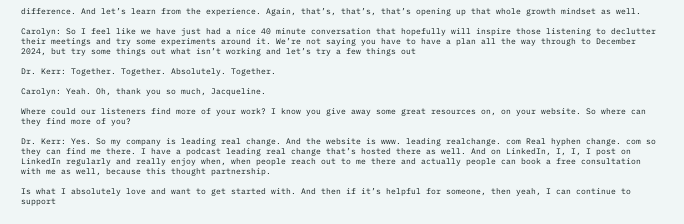difference. And let’s learn from the experience. Again, that’s, that’s, that’s opening up that whole growth mindset as well.

Carolyn: So I feel like we have just had a nice 40 minute conversation that hopefully will inspire those listening to declutter their meetings and try some experiments around it. We’re not saying you have to have a plan all the way through to December 2024, but try some things out what isn’t working and let’s try a few things out

Dr. Kerr: Together. Together. Absolutely. Together.

Carolyn: Yeah. Oh, thank you so much, Jacqueline.

Where could our listeners find more of your work? I know you give away some great resources on, on your website. So where can they find more of you?

Dr. Kerr: Yes. So my company is leading real change. And the website is www. leading realchange. com Real hyphen change. com so they can find me there. I have a podcast leading real change that’s hosted there as well. And on LinkedIn, I, I, I post on LinkedIn regularly and really enjoy when, when people reach out to me there and actually people can book a free consultation with me as well, because this thought partnership.

Is what I absolutely love and want to get started with. And then if it’s helpful for someone, then yeah, I can continue to support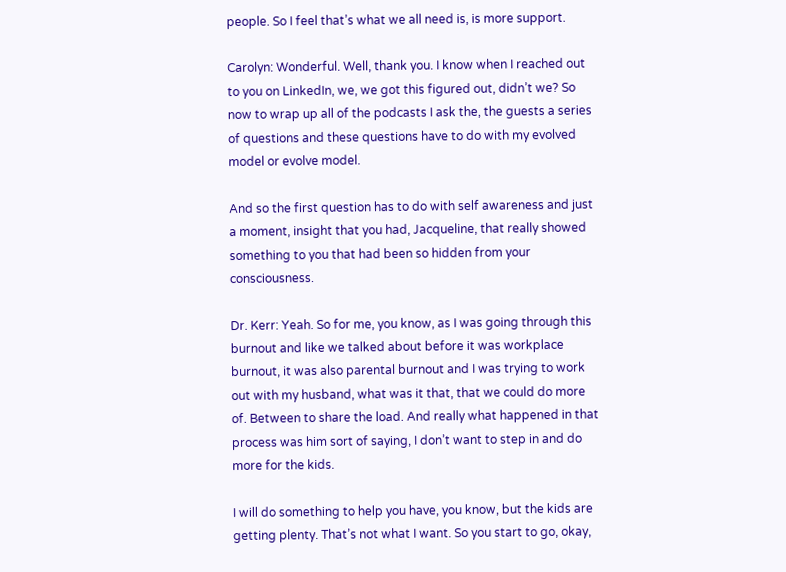people. So I feel that’s what we all need is, is more support.

Carolyn: Wonderful. Well, thank you. I know when I reached out to you on LinkedIn, we, we got this figured out, didn’t we? So now to wrap up all of the podcasts I ask the, the guests a series of questions and these questions have to do with my evolved model or evolve model.

And so the first question has to do with self awareness and just a moment, insight that you had, Jacqueline, that really showed something to you that had been so hidden from your consciousness.

Dr. Kerr: Yeah. So for me, you know, as I was going through this burnout and like we talked about before it was workplace burnout, it was also parental burnout and I was trying to work out with my husband, what was it that, that we could do more of. Between to share the load. And really what happened in that process was him sort of saying, I don’t want to step in and do more for the kids.

I will do something to help you have, you know, but the kids are getting plenty. That’s not what I want. So you start to go, okay,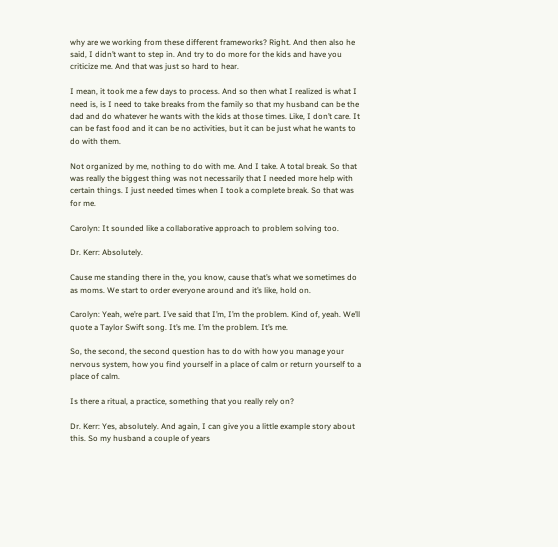why are we working from these different frameworks? Right. And then also he said, I didn’t want to step in. And try to do more for the kids and have you criticize me. And that was just so hard to hear.

I mean, it took me a few days to process. And so then what I realized is what I need is, is I need to take breaks from the family so that my husband can be the dad and do whatever he wants with the kids at those times. Like, I don’t care. It can be fast food and it can be no activities, but it can be just what he wants to do with them.

Not organized by me, nothing to do with me. And I take. A total break. So that was really the biggest thing was not necessarily that I needed more help with certain things. I just needed times when I took a complete break. So that was for me.

Carolyn: It sounded like a collaborative approach to problem solving too.

Dr. Kerr: Absolutely.

Cause me standing there in the, you know, cause that’s what we sometimes do as moms. We start to order everyone around and it’s like, hold on.

Carolyn: Yeah, we’re part. I’ve said that I’m, I’m the problem. Kind of, yeah. We’ll quote a Taylor Swift song. It’s me. I’m the problem. It’s me.

So, the second, the second question has to do with how you manage your nervous system, how you find yourself in a place of calm or return yourself to a place of calm.

Is there a ritual, a practice, something that you really rely on?

Dr. Kerr: Yes, absolutely. And again, I can give you a little example story about this. So my husband a couple of years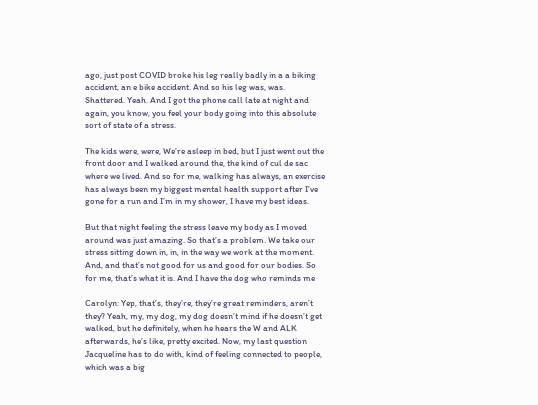ago, just post COVID broke his leg really badly in a a biking accident, an e bike accident. And so his leg was, was. Shattered. Yeah. And I got the phone call late at night and again, you know, you feel your body going into this absolute sort of state of a stress.

The kids were, were, We’re asleep in bed, but I just went out the front door and I walked around the, the kind of cul de sac where we lived. And so for me, walking has always, an exercise has always been my biggest mental health support after I’ve gone for a run and I’m in my shower, I have my best ideas.

But that night feeling the stress leave my body as I moved around was just amazing. So that’s a problem. We take our stress sitting down in, in, in the way we work at the moment. And, and that’s not good for us and good for our bodies. So for me, that’s what it is. And I have the dog who reminds me

Carolyn: Yep, that’s, they’re, they’re great reminders, aren’t they? Yeah, my, my dog, my dog doesn’t mind if he doesn’t get walked, but he definitely, when he hears the W and ALK afterwards, he’s like, pretty excited. Now, my last question Jacqueline has to do with, kind of feeling connected to people, which was a big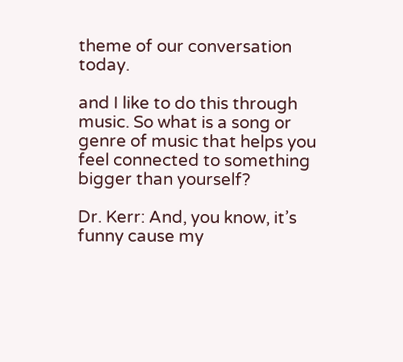theme of our conversation today.

and I like to do this through music. So what is a song or genre of music that helps you feel connected to something bigger than yourself?

Dr. Kerr: And, you know, it’s funny cause my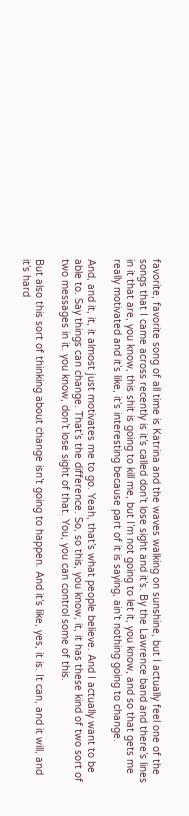favorite, favorite song of all time is Katrina and the waves walking on sunshine, but I actually feel one of the songs that I came across recently is it’s called don’t lose sight and it’s. By the Lawrence band and there’s lines in it that are, you know, this shit is going to kill me, but I’m not going to let it, you know, and so that gets me really motivated and it’s like, it’s interesting because part of it is saying, ain’t nothing going to change.

And, and it, it, it almost just motivates me to go. Yeah, that’s what people believe. And I actually want to be able to. Say things can change. That’s the difference. So, so this, you know, it, it has these kind of two sort of two messages in it. you know, don’t lose sight of that. You, you can control some of this.

But also this sort of thinking about change isn’t going to happen. And it’s like, yes, it is. It can, and it will, and it’s hard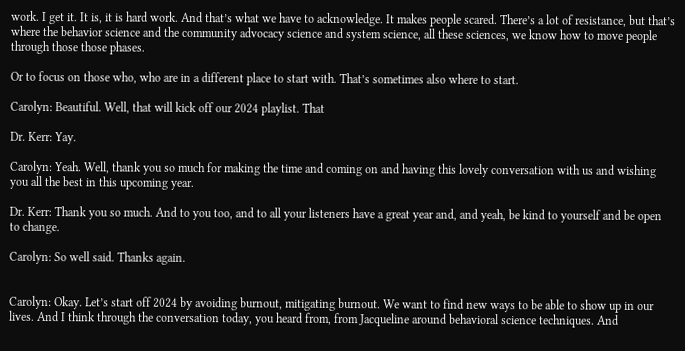work. I get it. It is, it is hard work. And that’s what we have to acknowledge. It makes people scared. There’s a lot of resistance, but that’s where the behavior science and the community advocacy science and system science, all these sciences, we know how to move people through those those phases.

Or to focus on those who, who are in a different place to start with. That’s sometimes also where to start.

Carolyn: Beautiful. Well, that will kick off our 2024 playlist. That

Dr. Kerr: Yay.

Carolyn: Yeah. Well, thank you so much for making the time and coming on and having this lovely conversation with us and wishing you all the best in this upcoming year.

Dr. Kerr: Thank you so much. And to you too, and to all your listeners have a great year and, and yeah, be kind to yourself and be open to change.

Carolyn: So well said. Thanks again.


Carolyn: Okay. Let’s start off 2024 by avoiding burnout, mitigating burnout. We want to find new ways to be able to show up in our lives. And I think through the conversation today, you heard from, from Jacqueline around behavioral science techniques. And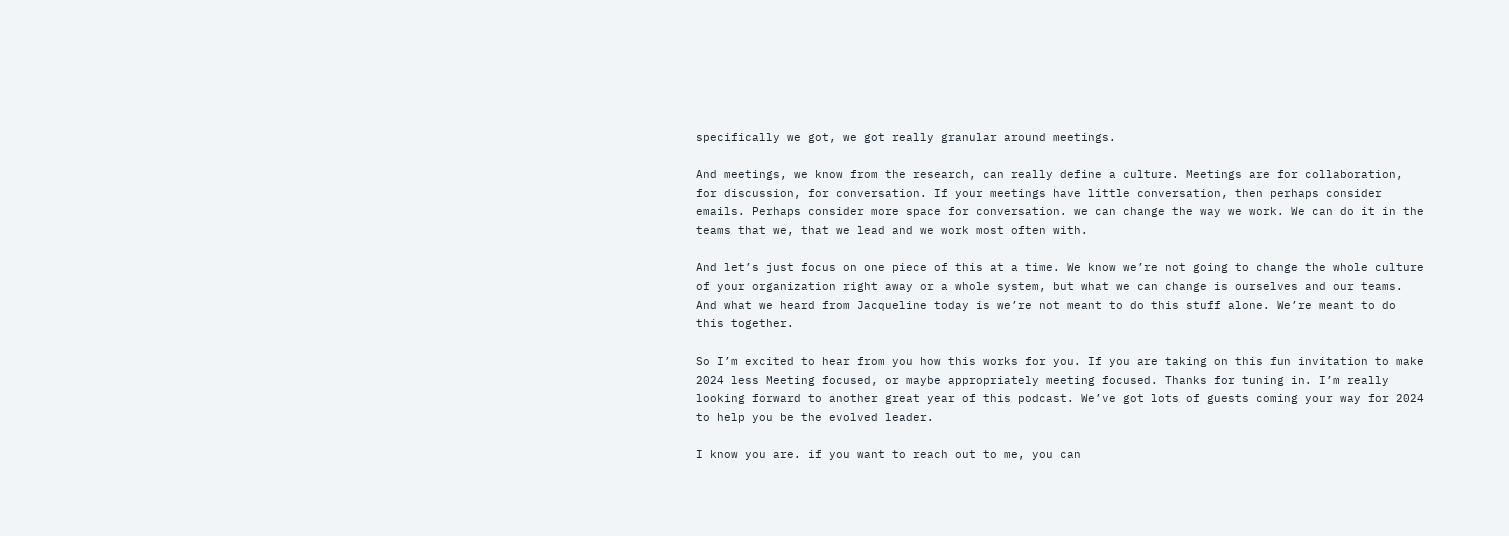specifically we got, we got really granular around meetings.

And meetings, we know from the research, can really define a culture. Meetings are for collaboration, for discussion, for conversation. If your meetings have little conversation, then perhaps consider emails. Perhaps consider more space for conversation. we can change the way we work. We can do it in the teams that we, that we lead and we work most often with.

And let’s just focus on one piece of this at a time. We know we’re not going to change the whole culture of your organization right away or a whole system, but what we can change is ourselves and our teams. And what we heard from Jacqueline today is we’re not meant to do this stuff alone. We’re meant to do this together.

So I’m excited to hear from you how this works for you. If you are taking on this fun invitation to make 2024 less Meeting focused, or maybe appropriately meeting focused. Thanks for tuning in. I’m really looking forward to another great year of this podcast. We’ve got lots of guests coming your way for 2024 to help you be the evolved leader.

I know you are. if you want to reach out to me, you can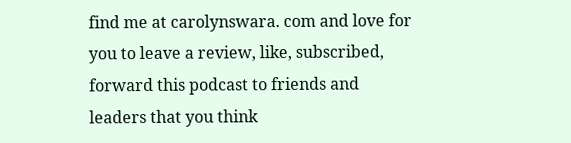find me at carolynswara. com and love for you to leave a review, like, subscribed, forward this podcast to friends and leaders that you think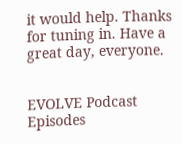it would help. Thanks for tuning in. Have a great day, everyone.


EVOLVE Podcast Episodes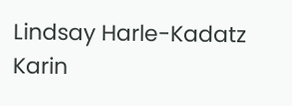Lindsay Harle-Kadatz
Karin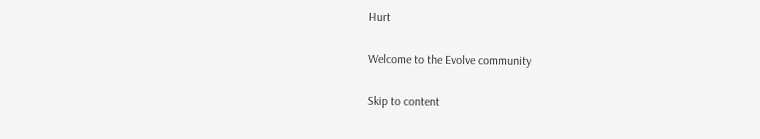Hurt

Welcome to the Evolve community

Skip to content